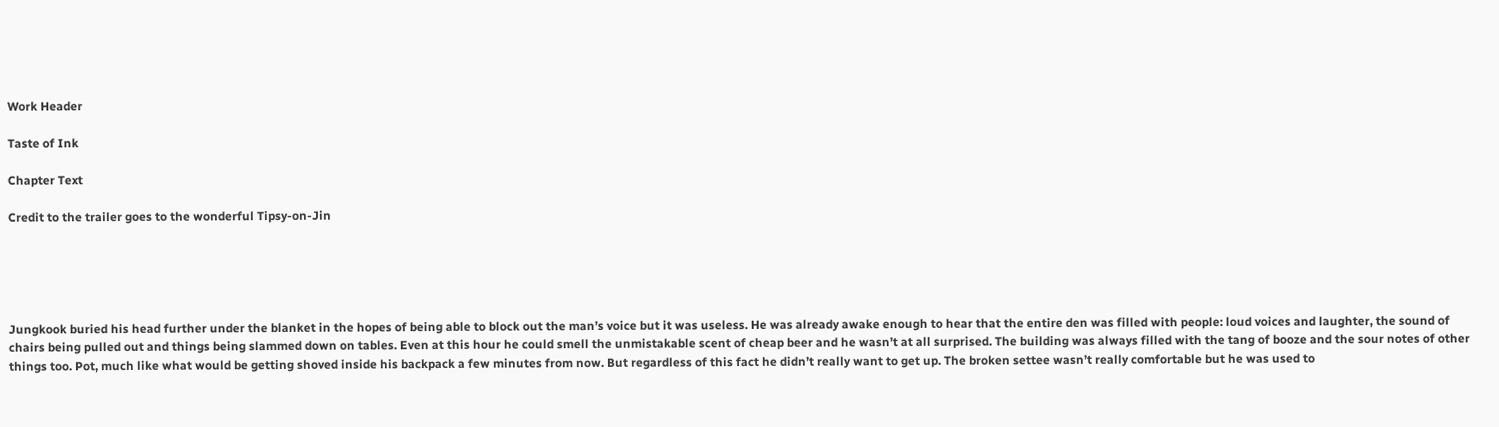Work Header

Taste of Ink

Chapter Text

Credit to the trailer goes to the wonderful Tipsy-on-Jin





Jungkook buried his head further under the blanket in the hopes of being able to block out the man’s voice but it was useless. He was already awake enough to hear that the entire den was filled with people: loud voices and laughter, the sound of chairs being pulled out and things being slammed down on tables. Even at this hour he could smell the unmistakable scent of cheap beer and he wasn’t at all surprised. The building was always filled with the tang of booze and the sour notes of other things too. Pot, much like what would be getting shoved inside his backpack a few minutes from now. But regardless of this fact he didn’t really want to get up. The broken settee wasn’t really comfortable but he was used to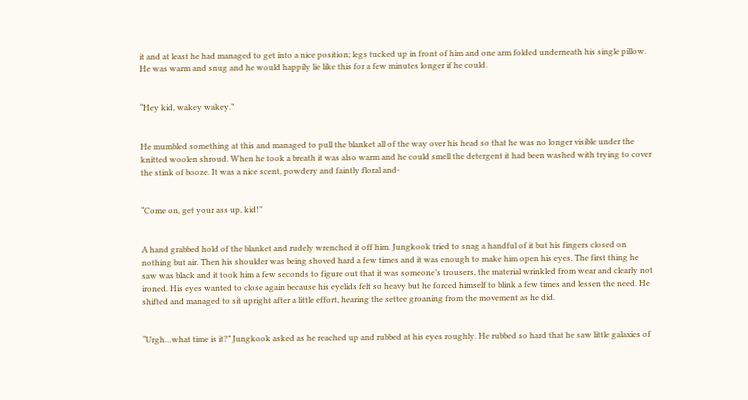it and at least he had managed to get into a nice position; legs tucked up in front of him and one arm folded underneath his single pillow. He was warm and snug and he would happily lie like this for a few minutes longer if he could.


“Hey kid, wakey wakey.”


He mumbled something at this and managed to pull the blanket all of the way over his head so that he was no longer visible under the knitted woolen shroud. When he took a breath it was also warm and he could smell the detergent it had been washed with trying to cover the stink of booze. It was a nice scent, powdery and faintly floral and-


“Come on, get your ass up, kid!”


A hand grabbed hold of the blanket and rudely wrenched it off him. Jungkook tried to snag a handful of it but his fingers closed on nothing but air. Then his shoulder was being shoved hard a few times and it was enough to make him open his eyes. The first thing he saw was black and it took him a few seconds to figure out that it was someone’s trousers, the material wrinkled from wear and clearly not ironed. His eyes wanted to close again because his eyelids felt so heavy but he forced himself to blink a few times and lessen the need. He shifted and managed to sit upright after a little effort, hearing the settee groaning from the movement as he did.


“Urgh…what time is it?” Jungkook asked as he reached up and rubbed at his eyes roughly. He rubbed so hard that he saw little galaxies of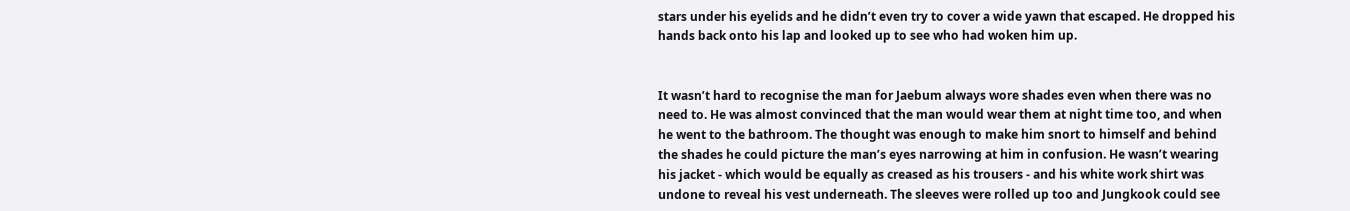stars under his eyelids and he didn’t even try to cover a wide yawn that escaped. He dropped his hands back onto his lap and looked up to see who had woken him up.


It wasn’t hard to recognise the man for Jaebum always wore shades even when there was no need to. He was almost convinced that the man would wear them at night time too, and when he went to the bathroom. The thought was enough to make him snort to himself and behind the shades he could picture the man’s eyes narrowing at him in confusion. He wasn’t wearing his jacket - which would be equally as creased as his trousers - and his white work shirt was undone to reveal his vest underneath. The sleeves were rolled up too and Jungkook could see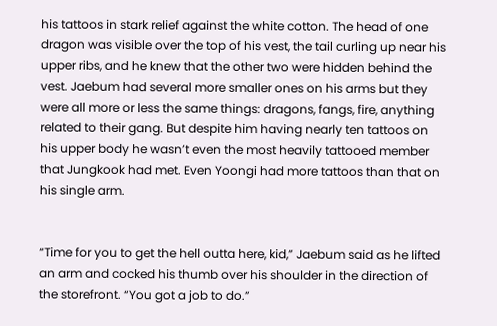his tattoos in stark relief against the white cotton. The head of one dragon was visible over the top of his vest, the tail curling up near his upper ribs, and he knew that the other two were hidden behind the vest. Jaebum had several more smaller ones on his arms but they were all more or less the same things: dragons, fangs, fire, anything related to their gang. But despite him having nearly ten tattoos on his upper body he wasn’t even the most heavily tattooed member that Jungkook had met. Even Yoongi had more tattoos than that on his single arm.


“Time for you to get the hell outta here, kid,” Jaebum said as he lifted an arm and cocked his thumb over his shoulder in the direction of the storefront. “You got a job to do.”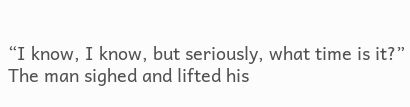“I know, I know, but seriously, what time is it?” The man sighed and lifted his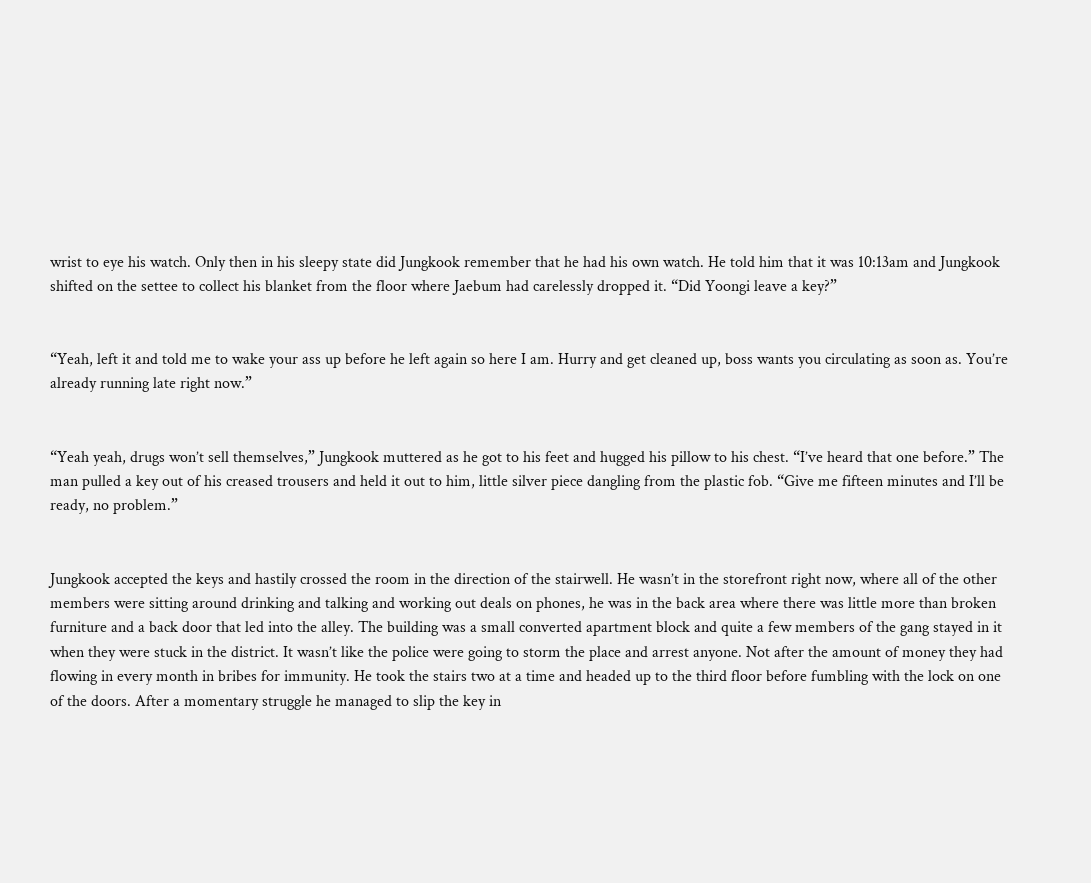wrist to eye his watch. Only then in his sleepy state did Jungkook remember that he had his own watch. He told him that it was 10:13am and Jungkook shifted on the settee to collect his blanket from the floor where Jaebum had carelessly dropped it. “Did Yoongi leave a key?”


“Yeah, left it and told me to wake your ass up before he left again so here I am. Hurry and get cleaned up, boss wants you circulating as soon as. You’re already running late right now.”


“Yeah yeah, drugs won’t sell themselves,” Jungkook muttered as he got to his feet and hugged his pillow to his chest. “I’ve heard that one before.” The man pulled a key out of his creased trousers and held it out to him, little silver piece dangling from the plastic fob. “Give me fifteen minutes and I’ll be ready, no problem.”


Jungkook accepted the keys and hastily crossed the room in the direction of the stairwell. He wasn’t in the storefront right now, where all of the other members were sitting around drinking and talking and working out deals on phones, he was in the back area where there was little more than broken furniture and a back door that led into the alley. The building was a small converted apartment block and quite a few members of the gang stayed in it when they were stuck in the district. It wasn’t like the police were going to storm the place and arrest anyone. Not after the amount of money they had flowing in every month in bribes for immunity. He took the stairs two at a time and headed up to the third floor before fumbling with the lock on one of the doors. After a momentary struggle he managed to slip the key in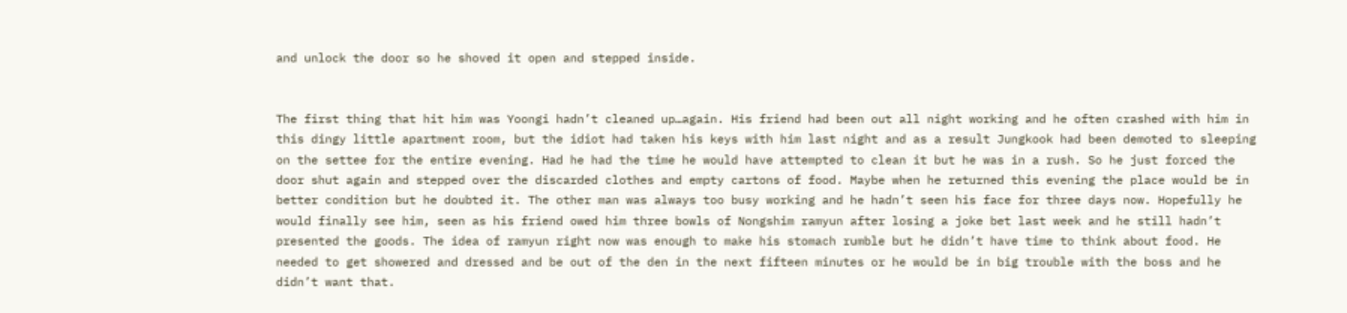and unlock the door so he shoved it open and stepped inside.


The first thing that hit him was Yoongi hadn’t cleaned up…again. His friend had been out all night working and he often crashed with him in this dingy little apartment room, but the idiot had taken his keys with him last night and as a result Jungkook had been demoted to sleeping on the settee for the entire evening. Had he had the time he would have attempted to clean it but he was in a rush. So he just forced the door shut again and stepped over the discarded clothes and empty cartons of food. Maybe when he returned this evening the place would be in better condition but he doubted it. The other man was always too busy working and he hadn’t seen his face for three days now. Hopefully he would finally see him, seen as his friend owed him three bowls of Nongshim ramyun after losing a joke bet last week and he still hadn’t presented the goods. The idea of ramyun right now was enough to make his stomach rumble but he didn’t have time to think about food. He needed to get showered and dressed and be out of the den in the next fifteen minutes or he would be in big trouble with the boss and he didn’t want that.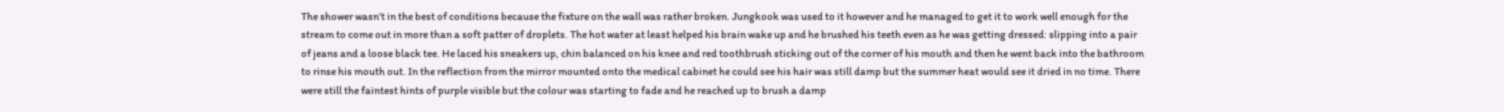The shower wasn’t in the best of conditions because the fixture on the wall was rather broken. Jungkook was used to it however and he managed to get it to work well enough for the stream to come out in more than a soft patter of droplets. The hot water at least helped his brain wake up and he brushed his teeth even as he was getting dressed: slipping into a pair of jeans and a loose black tee. He laced his sneakers up, chin balanced on his knee and red toothbrush sticking out of the corner of his mouth and then he went back into the bathroom to rinse his mouth out. In the reflection from the mirror mounted onto the medical cabinet he could see his hair was still damp but the summer heat would see it dried in no time. There were still the faintest hints of purple visible but the colour was starting to fade and he reached up to brush a damp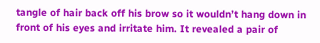tangle of hair back off his brow so it wouldn’t hang down in front of his eyes and irritate him. It revealed a pair of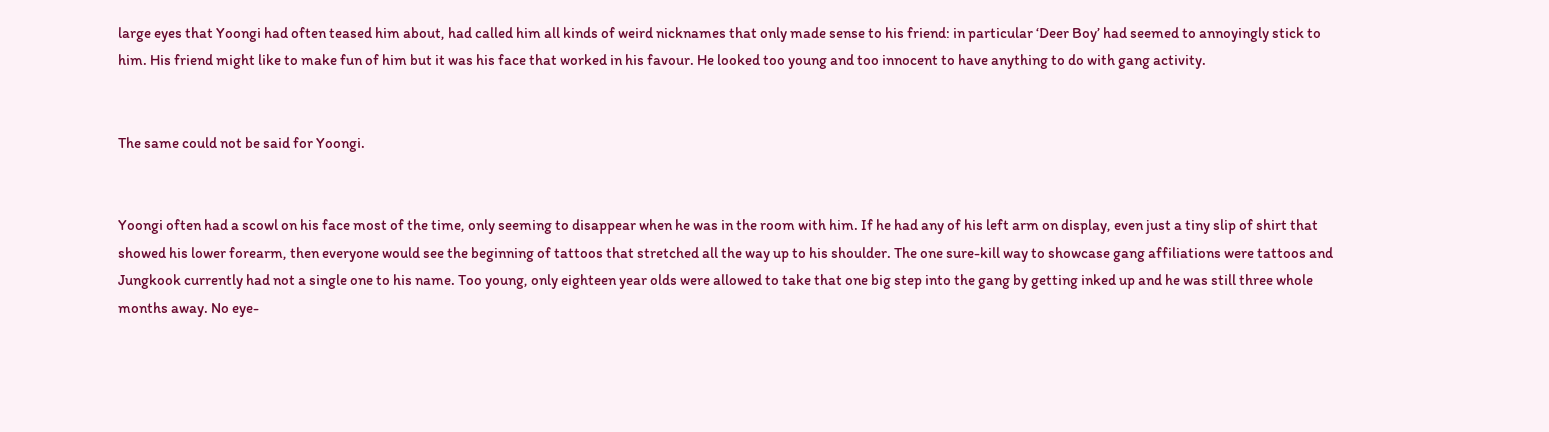large eyes that Yoongi had often teased him about, had called him all kinds of weird nicknames that only made sense to his friend: in particular ‘Deer Boy’ had seemed to annoyingly stick to him. His friend might like to make fun of him but it was his face that worked in his favour. He looked too young and too innocent to have anything to do with gang activity.


The same could not be said for Yoongi.


Yoongi often had a scowl on his face most of the time, only seeming to disappear when he was in the room with him. If he had any of his left arm on display, even just a tiny slip of shirt that showed his lower forearm, then everyone would see the beginning of tattoos that stretched all the way up to his shoulder. The one sure-kill way to showcase gang affiliations were tattoos and Jungkook currently had not a single one to his name. Too young, only eighteen year olds were allowed to take that one big step into the gang by getting inked up and he was still three whole months away. No eye-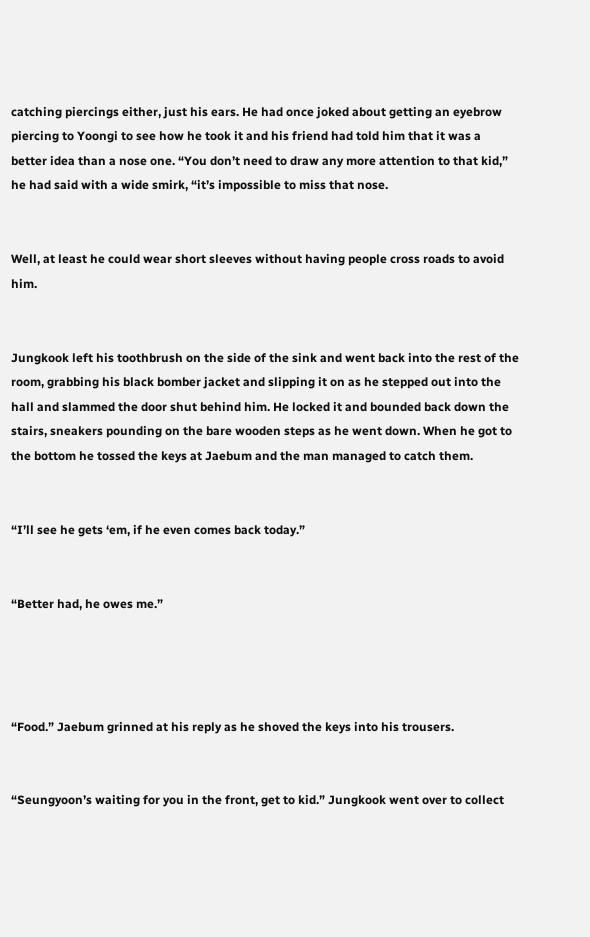catching piercings either, just his ears. He had once joked about getting an eyebrow piercing to Yoongi to see how he took it and his friend had told him that it was a better idea than a nose one. “You don’t need to draw any more attention to that kid,” he had said with a wide smirk, “it’s impossible to miss that nose.


Well, at least he could wear short sleeves without having people cross roads to avoid him.


Jungkook left his toothbrush on the side of the sink and went back into the rest of the room, grabbing his black bomber jacket and slipping it on as he stepped out into the hall and slammed the door shut behind him. He locked it and bounded back down the stairs, sneakers pounding on the bare wooden steps as he went down. When he got to the bottom he tossed the keys at Jaebum and the man managed to catch them.


“I’ll see he gets ‘em, if he even comes back today.”


“Better had, he owes me.”




“Food.” Jaebum grinned at his reply as he shoved the keys into his trousers.


“Seungyoon’s waiting for you in the front, get to kid.” Jungkook went over to collect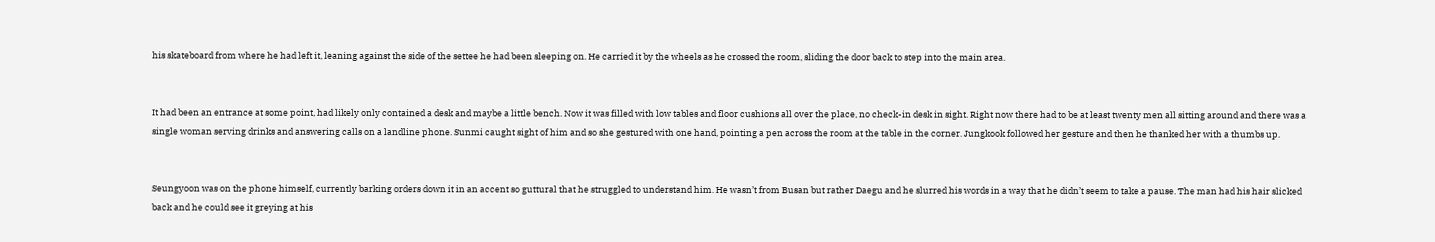his skateboard from where he had left it, leaning against the side of the settee he had been sleeping on. He carried it by the wheels as he crossed the room, sliding the door back to step into the main area.


It had been an entrance at some point, had likely only contained a desk and maybe a little bench. Now it was filled with low tables and floor cushions all over the place, no check-in desk in sight. Right now there had to be at least twenty men all sitting around and there was a single woman serving drinks and answering calls on a landline phone. Sunmi caught sight of him and so she gestured with one hand, pointing a pen across the room at the table in the corner. Jungkook followed her gesture and then he thanked her with a thumbs up.


Seungyoon was on the phone himself, currently barking orders down it in an accent so guttural that he struggled to understand him. He wasn’t from Busan but rather Daegu and he slurred his words in a way that he didn’t seem to take a pause. The man had his hair slicked back and he could see it greying at his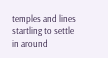temples and lines startling to settle in around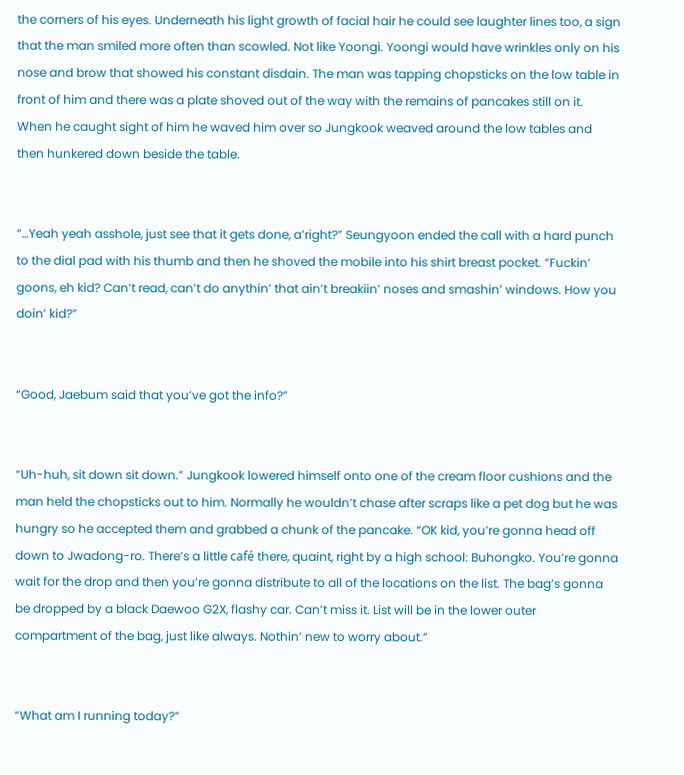the corners of his eyes. Underneath his light growth of facial hair he could see laughter lines too, a sign that the man smiled more often than scowled. Not like Yoongi. Yoongi would have wrinkles only on his nose and brow that showed his constant disdain. The man was tapping chopsticks on the low table in front of him and there was a plate shoved out of the way with the remains of pancakes still on it. When he caught sight of him he waved him over so Jungkook weaved around the low tables and then hunkered down beside the table.


“…Yeah yeah asshole, just see that it gets done, a’right?” Seungyoon ended the call with a hard punch to the dial pad with his thumb and then he shoved the mobile into his shirt breast pocket. “Fuckin’ goons, eh kid? Can’t read, can’t do anythin’ that ain’t breakiin’ noses and smashin’ windows. How you doin’ kid?”


“Good, Jaebum said that you’ve got the info?”


“Uh-huh, sit down sit down.” Jungkook lowered himself onto one of the cream floor cushions and the man held the chopsticks out to him. Normally he wouldn’t chase after scraps like a pet dog but he was hungry so he accepted them and grabbed a chunk of the pancake. “OK kid, you’re gonna head off down to Jwadong-ro. There’s a little café there, quaint, right by a high school: Buhongko. You’re gonna wait for the drop and then you’re gonna distribute to all of the locations on the list. The bag’s gonna be dropped by a black Daewoo G2X, flashy car. Can’t miss it. List will be in the lower outer compartment of the bag, just like always. Nothin’ new to worry about.”


“What am I running today?”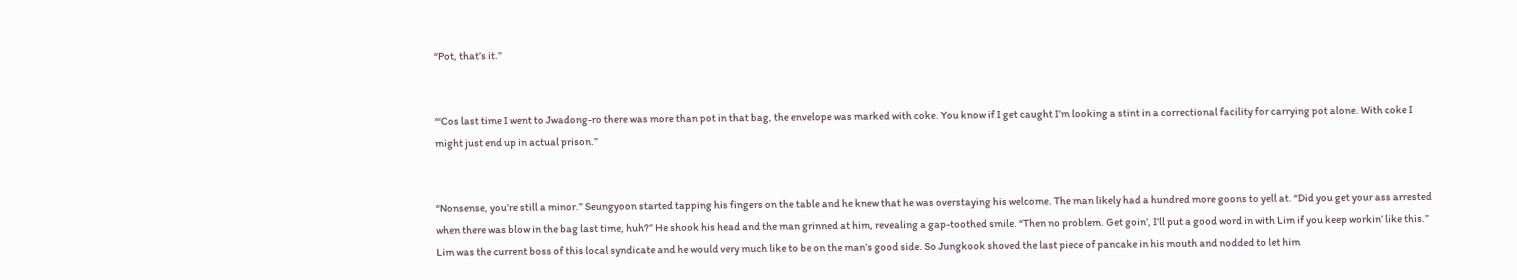“Pot, that’s it.”


“‘Cos last time I went to Jwadong-ro there was more than pot in that bag, the envelope was marked with coke. You know if I get caught I’m looking a stint in a correctional facility for carrying pot alone. With coke I might just end up in actual prison.”


“Nonsense, you’re still a minor.” Seungyoon started tapping his fingers on the table and he knew that he was overstaying his welcome. The man likely had a hundred more goons to yell at. “Did you get your ass arrested when there was blow in the bag last time, huh?” He shook his head and the man grinned at him, revealing a gap-toothed smile. “Then no problem. Get goin’, I’ll put a good word in with Lim if you keep workin’ like this.” Lim was the current boss of this local syndicate and he would very much like to be on the man’s good side. So Jungkook shoved the last piece of pancake in his mouth and nodded to let him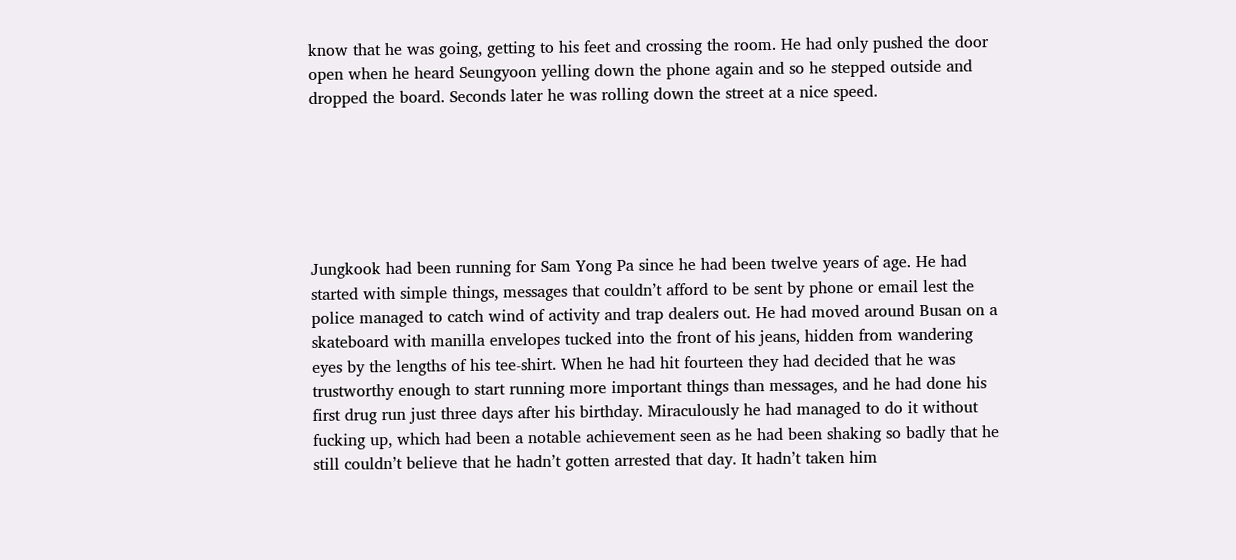know that he was going, getting to his feet and crossing the room. He had only pushed the door open when he heard Seungyoon yelling down the phone again and so he stepped outside and dropped the board. Seconds later he was rolling down the street at a nice speed.






Jungkook had been running for Sam Yong Pa since he had been twelve years of age. He had started with simple things, messages that couldn’t afford to be sent by phone or email lest the police managed to catch wind of activity and trap dealers out. He had moved around Busan on a skateboard with manilla envelopes tucked into the front of his jeans, hidden from wandering eyes by the lengths of his tee-shirt. When he had hit fourteen they had decided that he was trustworthy enough to start running more important things than messages, and he had done his first drug run just three days after his birthday. Miraculously he had managed to do it without fucking up, which had been a notable achievement seen as he had been shaking so badly that he still couldn’t believe that he hadn’t gotten arrested that day. It hadn’t taken him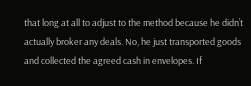that long at all to adjust to the method because he didn’t actually broker any deals. No, he just transported goods and collected the agreed cash in envelopes. If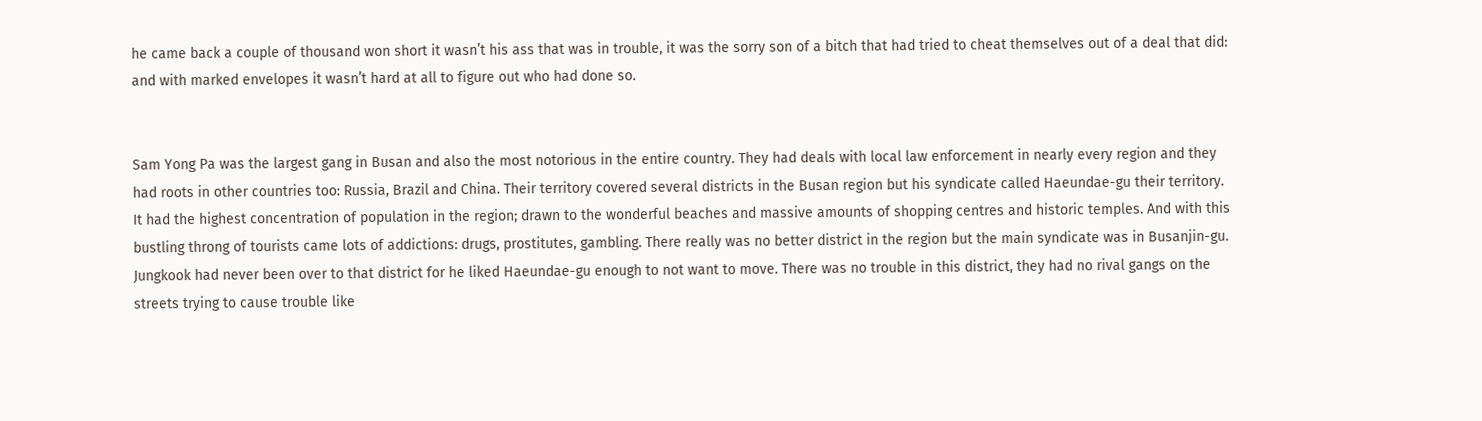he came back a couple of thousand won short it wasn’t his ass that was in trouble, it was the sorry son of a bitch that had tried to cheat themselves out of a deal that did: and with marked envelopes it wasn’t hard at all to figure out who had done so.


Sam Yong Pa was the largest gang in Busan and also the most notorious in the entire country. They had deals with local law enforcement in nearly every region and they had roots in other countries too: Russia, Brazil and China. Their territory covered several districts in the Busan region but his syndicate called Haeundae-gu their territory. It had the highest concentration of population in the region; drawn to the wonderful beaches and massive amounts of shopping centres and historic temples. And with this bustling throng of tourists came lots of addictions: drugs, prostitutes, gambling. There really was no better district in the region but the main syndicate was in Busanjin-gu. Jungkook had never been over to that district for he liked Haeundae-gu enough to not want to move. There was no trouble in this district, they had no rival gangs on the streets trying to cause trouble like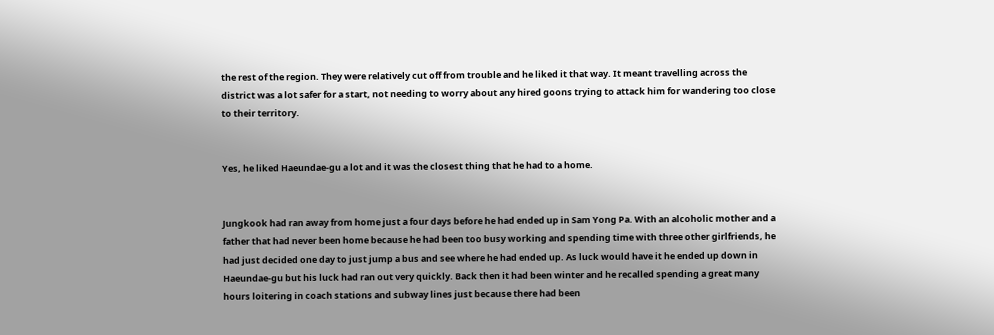the rest of the region. They were relatively cut off from trouble and he liked it that way. It meant travelling across the district was a lot safer for a start, not needing to worry about any hired goons trying to attack him for wandering too close to their territory.


Yes, he liked Haeundae-gu a lot and it was the closest thing that he had to a home.


Jungkook had ran away from home just a four days before he had ended up in Sam Yong Pa. With an alcoholic mother and a father that had never been home because he had been too busy working and spending time with three other girlfriends, he had just decided one day to just jump a bus and see where he had ended up. As luck would have it he ended up down in Haeundae-gu but his luck had ran out very quickly. Back then it had been winter and he recalled spending a great many hours loitering in coach stations and subway lines just because there had been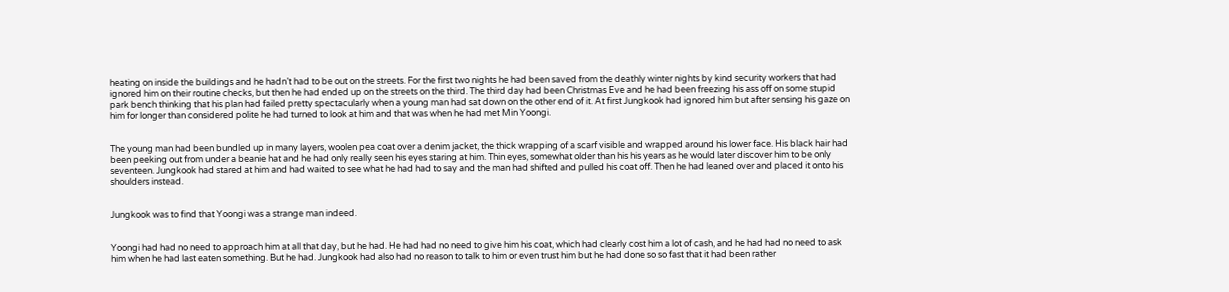heating on inside the buildings and he hadn’t had to be out on the streets. For the first two nights he had been saved from the deathly winter nights by kind security workers that had ignored him on their routine checks, but then he had ended up on the streets on the third. The third day had been Christmas Eve and he had been freezing his ass off on some stupid park bench thinking that his plan had failed pretty spectacularly when a young man had sat down on the other end of it. At first Jungkook had ignored him but after sensing his gaze on him for longer than considered polite he had turned to look at him and that was when he had met Min Yoongi.


The young man had been bundled up in many layers, woolen pea coat over a denim jacket, the thick wrapping of a scarf visible and wrapped around his lower face. His black hair had been peeking out from under a beanie hat and he had only really seen his eyes staring at him. Thin eyes, somewhat older than his his years as he would later discover him to be only seventeen. Jungkook had stared at him and had waited to see what he had had to say and the man had shifted and pulled his coat off. Then he had leaned over and placed it onto his shoulders instead.


Jungkook was to find that Yoongi was a strange man indeed.


Yoongi had had no need to approach him at all that day, but he had. He had had no need to give him his coat, which had clearly cost him a lot of cash, and he had had no need to ask him when he had last eaten something. But he had. Jungkook had also had no reason to talk to him or even trust him but he had done so so fast that it had been rather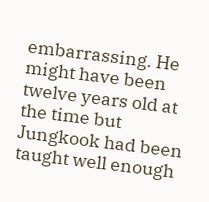embarrassing. He might have been twelve years old at the time but Jungkook had been taught well enough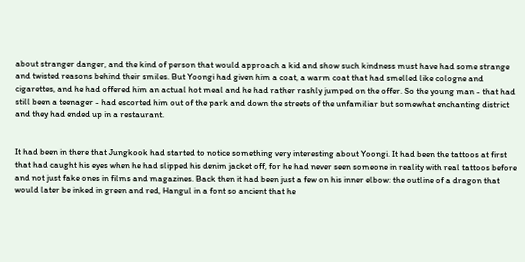about stranger danger, and the kind of person that would approach a kid and show such kindness must have had some strange and twisted reasons behind their smiles. But Yoongi had given him a coat, a warm coat that had smelled like cologne and cigarettes, and he had offered him an actual hot meal and he had rather rashly jumped on the offer. So the young man - that had still been a teenager - had escorted him out of the park and down the streets of the unfamiliar but somewhat enchanting district and they had ended up in a restaurant.


It had been in there that Jungkook had started to notice something very interesting about Yoongi. It had been the tattoos at first that had caught his eyes when he had slipped his denim jacket off, for he had never seen someone in reality with real tattoos before and not just fake ones in films and magazines. Back then it had been just a few on his inner elbow: the outline of a dragon that would later be inked in green and red, Hangul in a font so ancient that he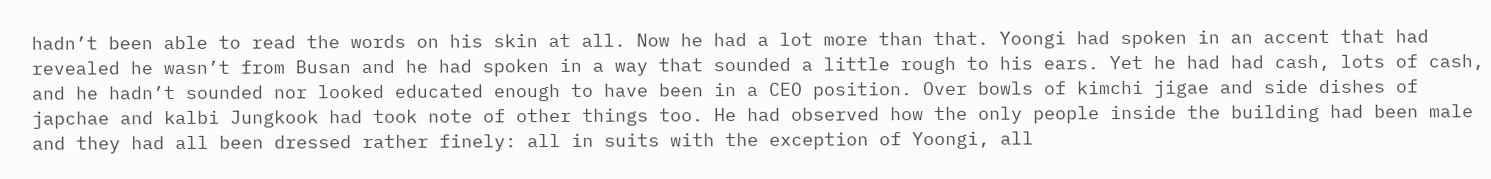hadn’t been able to read the words on his skin at all. Now he had a lot more than that. Yoongi had spoken in an accent that had revealed he wasn’t from Busan and he had spoken in a way that sounded a little rough to his ears. Yet he had had cash, lots of cash, and he hadn’t sounded nor looked educated enough to have been in a CEO position. Over bowls of kimchi jigae and side dishes of japchae and kalbi Jungkook had took note of other things too. He had observed how the only people inside the building had been male and they had all been dressed rather finely: all in suits with the exception of Yoongi, all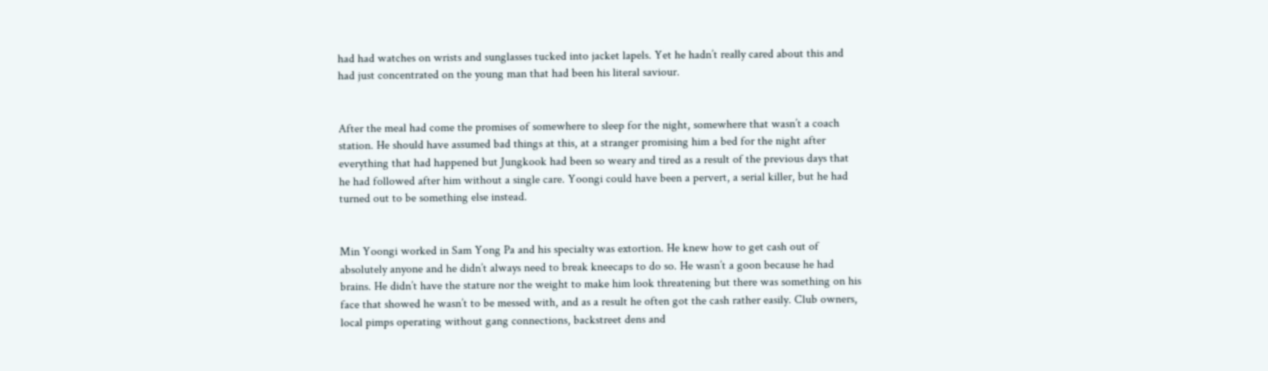had had watches on wrists and sunglasses tucked into jacket lapels. Yet he hadn’t really cared about this and had just concentrated on the young man that had been his literal saviour.


After the meal had come the promises of somewhere to sleep for the night, somewhere that wasn’t a coach station. He should have assumed bad things at this, at a stranger promising him a bed for the night after everything that had happened but Jungkook had been so weary and tired as a result of the previous days that he had followed after him without a single care. Yoongi could have been a pervert, a serial killer, but he had turned out to be something else instead.


Min Yoongi worked in Sam Yong Pa and his specialty was extortion. He knew how to get cash out of absolutely anyone and he didn’t always need to break kneecaps to do so. He wasn’t a goon because he had brains. He didn’t have the stature nor the weight to make him look threatening but there was something on his face that showed he wasn’t to be messed with, and as a result he often got the cash rather easily. Club owners, local pimps operating without gang connections, backstreet dens and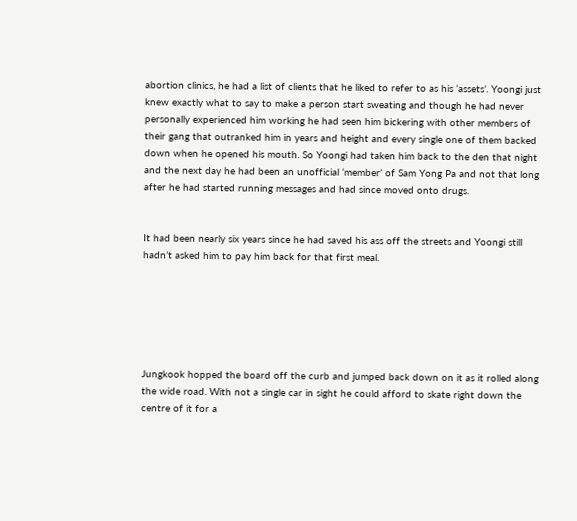abortion clinics, he had a list of clients that he liked to refer to as his ‘assets’. Yoongi just knew exactly what to say to make a person start sweating and though he had never personally experienced him working he had seen him bickering with other members of their gang that outranked him in years and height and every single one of them backed down when he opened his mouth. So Yoongi had taken him back to the den that night and the next day he had been an unofficial ‘member’ of Sam Yong Pa and not that long after he had started running messages and had since moved onto drugs.


It had been nearly six years since he had saved his ass off the streets and Yoongi still hadn’t asked him to pay him back for that first meal.






Jungkook hopped the board off the curb and jumped back down on it as it rolled along the wide road. With not a single car in sight he could afford to skate right down the centre of it for a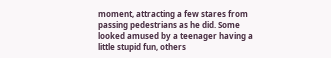moment, attracting a few stares from passing pedestrians as he did. Some looked amused by a teenager having a little stupid fun, others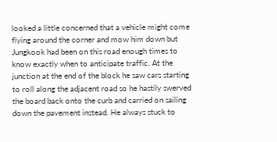looked a little concerned that a vehicle might come flying around the corner and mow him down but Jungkook had been on this road enough times to know exactly when to anticipate traffic. At the junction at the end of the block he saw cars starting to roll along the adjacent road so he hastily swerved the board back onto the curb and carried on sailing down the pavement instead. He always stuck to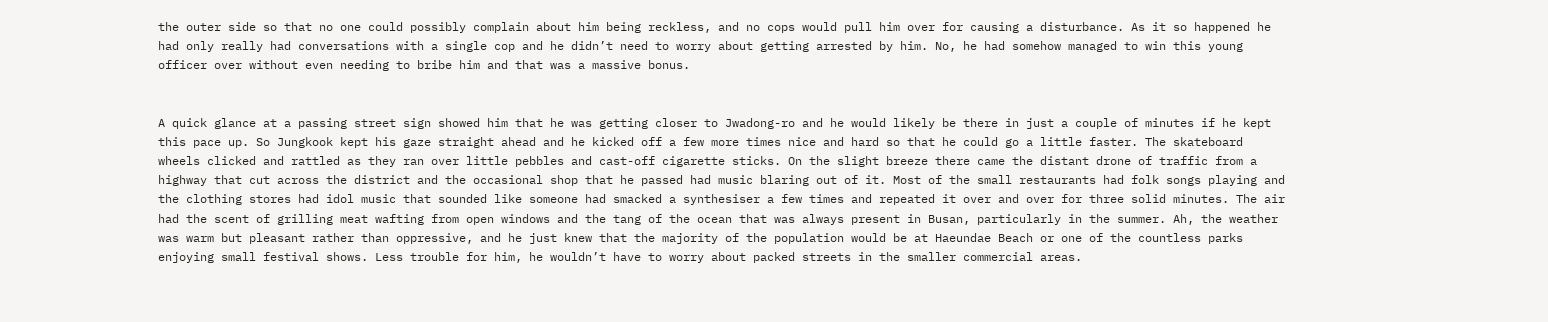the outer side so that no one could possibly complain about him being reckless, and no cops would pull him over for causing a disturbance. As it so happened he had only really had conversations with a single cop and he didn’t need to worry about getting arrested by him. No, he had somehow managed to win this young officer over without even needing to bribe him and that was a massive bonus.


A quick glance at a passing street sign showed him that he was getting closer to Jwadong-ro and he would likely be there in just a couple of minutes if he kept this pace up. So Jungkook kept his gaze straight ahead and he kicked off a few more times nice and hard so that he could go a little faster. The skateboard wheels clicked and rattled as they ran over little pebbles and cast-off cigarette sticks. On the slight breeze there came the distant drone of traffic from a highway that cut across the district and the occasional shop that he passed had music blaring out of it. Most of the small restaurants had folk songs playing and the clothing stores had idol music that sounded like someone had smacked a synthesiser a few times and repeated it over and over for three solid minutes. The air had the scent of grilling meat wafting from open windows and the tang of the ocean that was always present in Busan, particularly in the summer. Ah, the weather was warm but pleasant rather than oppressive, and he just knew that the majority of the population would be at Haeundae Beach or one of the countless parks enjoying small festival shows. Less trouble for him, he wouldn’t have to worry about packed streets in the smaller commercial areas.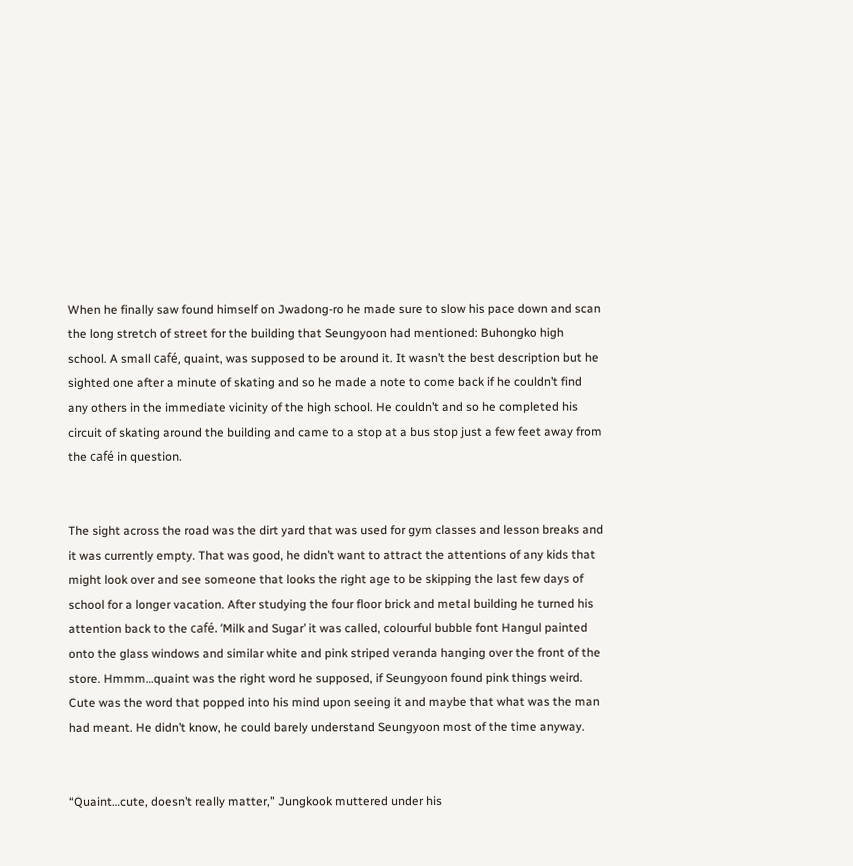When he finally saw found himself on Jwadong-ro he made sure to slow his pace down and scan the long stretch of street for the building that Seungyoon had mentioned: Buhongko high school. A small café, quaint, was supposed to be around it. It wasn’t the best description but he sighted one after a minute of skating and so he made a note to come back if he couldn’t find any others in the immediate vicinity of the high school. He couldn’t and so he completed his circuit of skating around the building and came to a stop at a bus stop just a few feet away from the café in question.


The sight across the road was the dirt yard that was used for gym classes and lesson breaks and it was currently empty. That was good, he didn’t want to attract the attentions of any kids that might look over and see someone that looks the right age to be skipping the last few days of school for a longer vacation. After studying the four floor brick and metal building he turned his attention back to the café. ‘Milk and Sugar’ it was called, colourful bubble font Hangul painted onto the glass windows and similar white and pink striped veranda hanging over the front of the store. Hmmm…quaint was the right word he supposed, if Seungyoon found pink things weird. Cute was the word that popped into his mind upon seeing it and maybe that what was the man had meant. He didn’t know, he could barely understand Seungyoon most of the time anyway.


“Quaint…cute, doesn’t really matter,” Jungkook muttered under his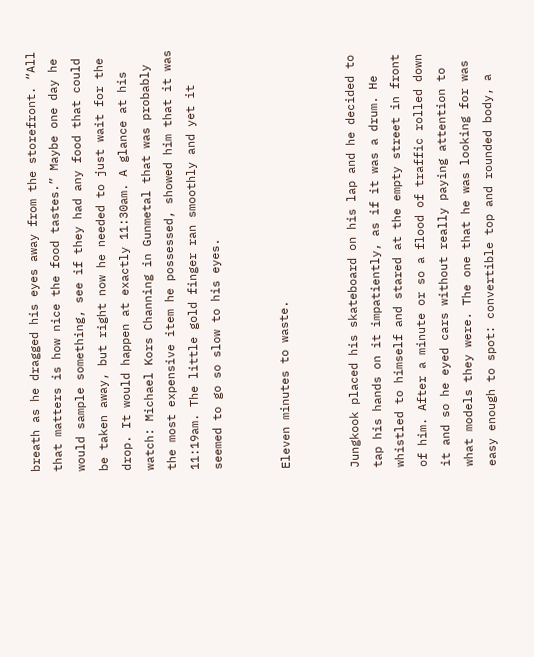breath as he dragged his eyes away from the storefront. “All that matters is how nice the food tastes.” Maybe one day he would sample something, see if they had any food that could be taken away, but right now he needed to just wait for the drop. It would happen at exactly 11:30am. A glance at his watch: Michael Kors Channing in Gunmetal that was probably the most expensive item he possessed, showed him that it was 11:19am. The little gold finger ran smoothly and yet it seemed to go so slow to his eyes.


Eleven minutes to waste.


Jungkook placed his skateboard on his lap and he decided to tap his hands on it impatiently, as if it was a drum. He whistled to himself and stared at the empty street in front of him. After a minute or so a flood of traffic rolled down it and so he eyed cars without really paying attention to what models they were. The one that he was looking for was easy enough to spot: convertible top and rounded body, a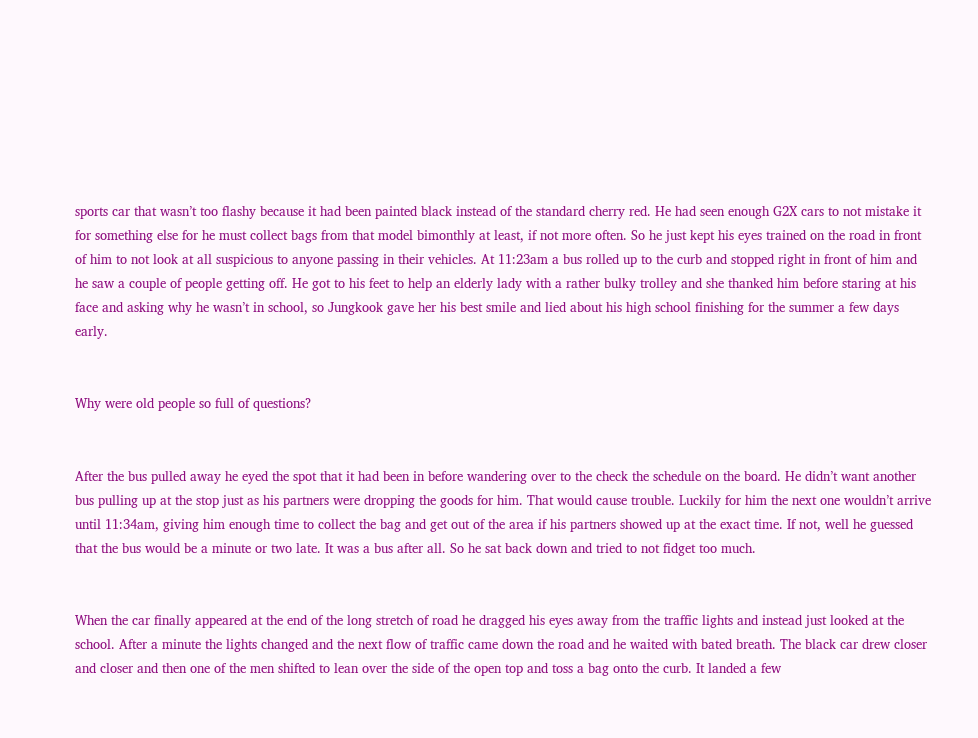sports car that wasn’t too flashy because it had been painted black instead of the standard cherry red. He had seen enough G2X cars to not mistake it for something else for he must collect bags from that model bimonthly at least, if not more often. So he just kept his eyes trained on the road in front of him to not look at all suspicious to anyone passing in their vehicles. At 11:23am a bus rolled up to the curb and stopped right in front of him and he saw a couple of people getting off. He got to his feet to help an elderly lady with a rather bulky trolley and she thanked him before staring at his face and asking why he wasn’t in school, so Jungkook gave her his best smile and lied about his high school finishing for the summer a few days early.


Why were old people so full of questions?


After the bus pulled away he eyed the spot that it had been in before wandering over to the check the schedule on the board. He didn’t want another bus pulling up at the stop just as his partners were dropping the goods for him. That would cause trouble. Luckily for him the next one wouldn’t arrive until 11:34am, giving him enough time to collect the bag and get out of the area if his partners showed up at the exact time. If not, well he guessed that the bus would be a minute or two late. It was a bus after all. So he sat back down and tried to not fidget too much.


When the car finally appeared at the end of the long stretch of road he dragged his eyes away from the traffic lights and instead just looked at the school. After a minute the lights changed and the next flow of traffic came down the road and he waited with bated breath. The black car drew closer and closer and then one of the men shifted to lean over the side of the open top and toss a bag onto the curb. It landed a few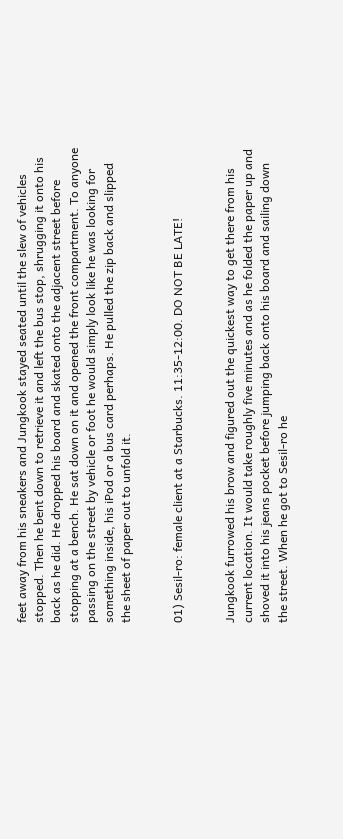feet away from his sneakers and Jungkook stayed seated until the slew of vehicles stopped. Then he bent down to retrieve it and left the bus stop, shrugging it onto his back as he did. He dropped his board and skated onto the adjacent street before stopping at a bench. He sat down on it and opened the front compartment. To anyone passing on the street by vehicle or foot he would simply look like he was looking for something inside, his iPod or a bus card perhaps. He pulled the zip back and slipped the sheet of paper out to unfold it.


01) Sesil-ro: female client at a Starbucks. 11:35-12:00. DO NOT BE LATE!


Jungkook furrowed his brow and figured out the quickest way to get there from his current location. It would take roughly five minutes and as he folded the paper up and shoved it into his jeans pocket before jumping back onto his board and sailing down the street. When he got to Sesil-ro he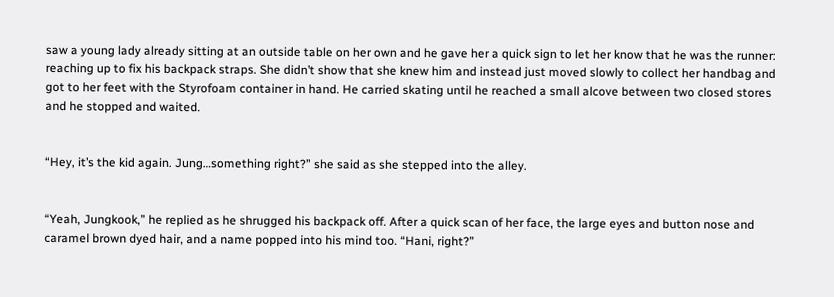saw a young lady already sitting at an outside table on her own and he gave her a quick sign to let her know that he was the runner: reaching up to fix his backpack straps. She didn’t show that she knew him and instead just moved slowly to collect her handbag and got to her feet with the Styrofoam container in hand. He carried skating until he reached a small alcove between two closed stores and he stopped and waited.


“Hey, it’s the kid again. Jung…something right?” she said as she stepped into the alley.


“Yeah, Jungkook,” he replied as he shrugged his backpack off. After a quick scan of her face, the large eyes and button nose and caramel brown dyed hair, and a name popped into his mind too. “Hani, right?”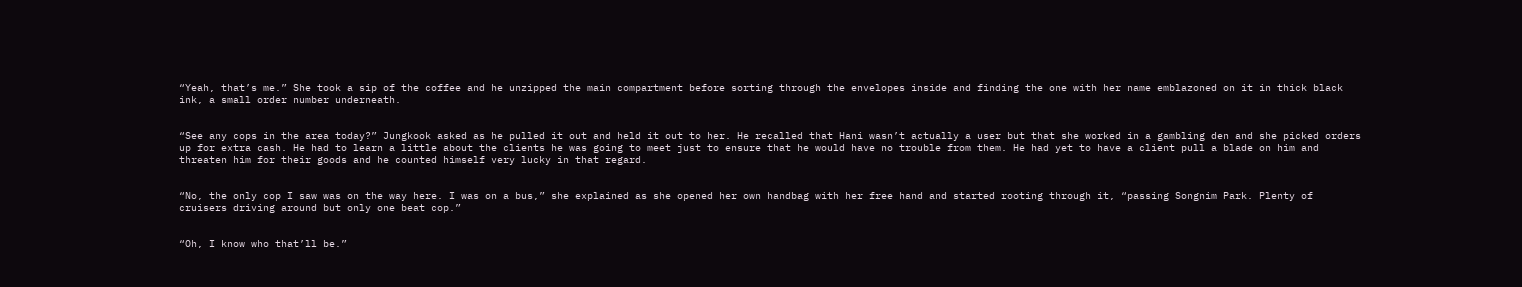“Yeah, that’s me.” She took a sip of the coffee and he unzipped the main compartment before sorting through the envelopes inside and finding the one with her name emblazoned on it in thick black ink, a small order number underneath.


“See any cops in the area today?” Jungkook asked as he pulled it out and held it out to her. He recalled that Hani wasn’t actually a user but that she worked in a gambling den and she picked orders up for extra cash. He had to learn a little about the clients he was going to meet just to ensure that he would have no trouble from them. He had yet to have a client pull a blade on him and threaten him for their goods and he counted himself very lucky in that regard.


“No, the only cop I saw was on the way here. I was on a bus,” she explained as she opened her own handbag with her free hand and started rooting through it, “passing Songnim Park. Plenty of cruisers driving around but only one beat cop.”


“Oh, I know who that’ll be.”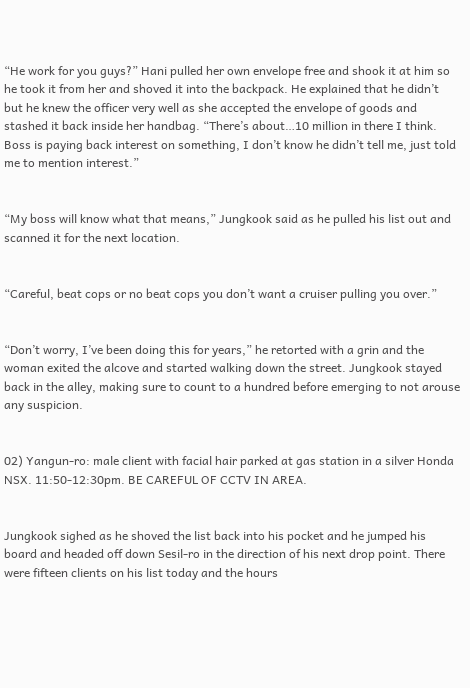“He work for you guys?” Hani pulled her own envelope free and shook it at him so he took it from her and shoved it into the backpack. He explained that he didn’t but he knew the officer very well as she accepted the envelope of goods and stashed it back inside her handbag. “There’s about…10 million in there I think. Boss is paying back interest on something, I don’t know he didn’t tell me, just told me to mention interest.”


“My boss will know what that means,” Jungkook said as he pulled his list out and scanned it for the next location.


“Careful, beat cops or no beat cops you don’t want a cruiser pulling you over.”


“Don’t worry, I’ve been doing this for years,” he retorted with a grin and the woman exited the alcove and started walking down the street. Jungkook stayed back in the alley, making sure to count to a hundred before emerging to not arouse any suspicion.


02) Yangun-ro: male client with facial hair parked at gas station in a silver Honda NSX. 11:50-12:30pm. BE CAREFUL OF CCTV IN AREA.


Jungkook sighed as he shoved the list back into his pocket and he jumped his board and headed off down Sesil-ro in the direction of his next drop point. There were fifteen clients on his list today and the hours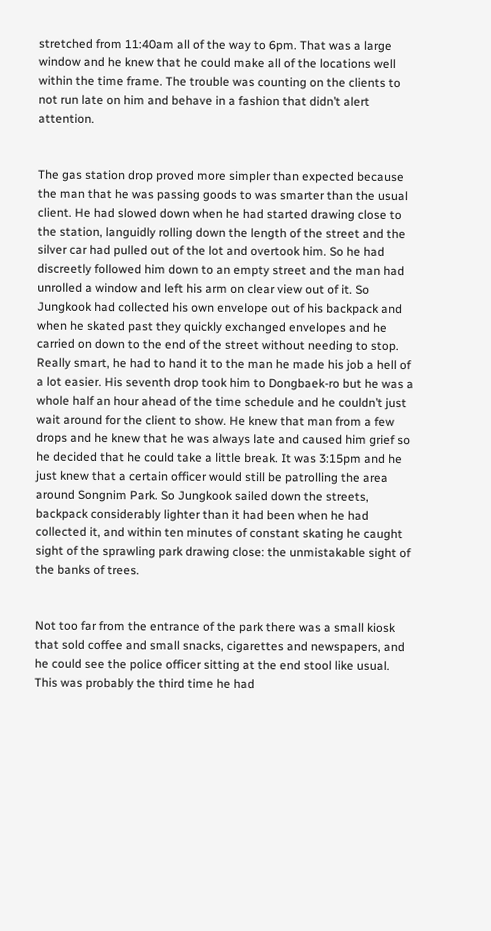stretched from 11:40am all of the way to 6pm. That was a large window and he knew that he could make all of the locations well within the time frame. The trouble was counting on the clients to not run late on him and behave in a fashion that didn’t alert attention.


The gas station drop proved more simpler than expected because the man that he was passing goods to was smarter than the usual client. He had slowed down when he had started drawing close to the station, languidly rolling down the length of the street and the silver car had pulled out of the lot and overtook him. So he had discreetly followed him down to an empty street and the man had unrolled a window and left his arm on clear view out of it. So Jungkook had collected his own envelope out of his backpack and when he skated past they quickly exchanged envelopes and he carried on down to the end of the street without needing to stop. Really smart, he had to hand it to the man he made his job a hell of a lot easier. His seventh drop took him to Dongbaek-ro but he was a whole half an hour ahead of the time schedule and he couldn’t just wait around for the client to show. He knew that man from a few drops and he knew that he was always late and caused him grief so he decided that he could take a little break. It was 3:15pm and he just knew that a certain officer would still be patrolling the area around Songnim Park. So Jungkook sailed down the streets, backpack considerably lighter than it had been when he had collected it, and within ten minutes of constant skating he caught sight of the sprawling park drawing close: the unmistakable sight of the banks of trees.


Not too far from the entrance of the park there was a small kiosk that sold coffee and small snacks, cigarettes and newspapers, and he could see the police officer sitting at the end stool like usual. This was probably the third time he had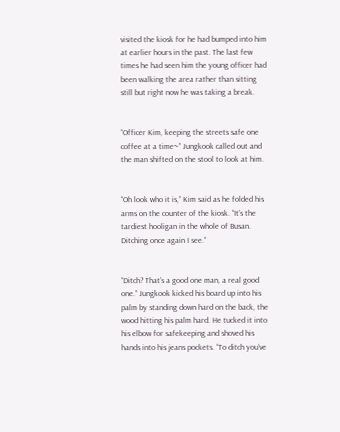visited the kiosk for he had bumped into him at earlier hours in the past. The last few times he had seen him the young officer had been walking the area rather than sitting still but right now he was taking a break.


“Officer Kim, keeping the streets safe one coffee at a time~” Jungkook called out and the man shifted on the stool to look at him.


“Oh look who it is,” Kim said as he folded his arms on the counter of the kiosk. “It’s the tardiest hooligan in the whole of Busan. Ditching once again I see.”


“Ditch? That’s a good one man, a real good one.” Jungkook kicked his board up into his palm by standing down hard on the back, the wood hitting his palm hard. He tucked it into his elbow for safekeeping and shoved his hands into his jeans pockets. “To ditch you’ve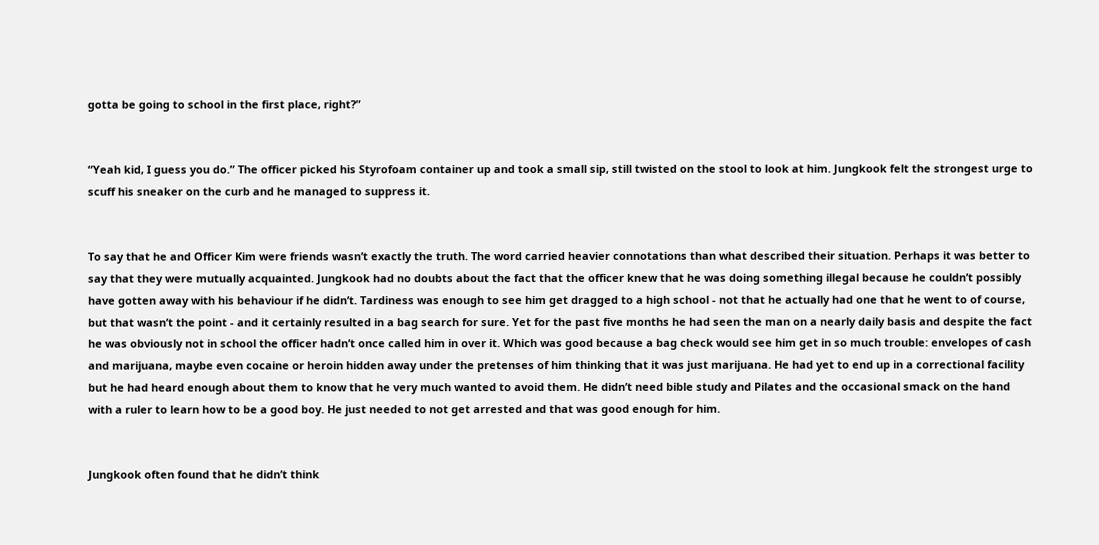gotta be going to school in the first place, right?”


“Yeah kid, I guess you do.” The officer picked his Styrofoam container up and took a small sip, still twisted on the stool to look at him. Jungkook felt the strongest urge to scuff his sneaker on the curb and he managed to suppress it.


To say that he and Officer Kim were friends wasn’t exactly the truth. The word carried heavier connotations than what described their situation. Perhaps it was better to say that they were mutually acquainted. Jungkook had no doubts about the fact that the officer knew that he was doing something illegal because he couldn’t possibly have gotten away with his behaviour if he didn’t. Tardiness was enough to see him get dragged to a high school - not that he actually had one that he went to of course, but that wasn’t the point - and it certainly resulted in a bag search for sure. Yet for the past five months he had seen the man on a nearly daily basis and despite the fact he was obviously not in school the officer hadn’t once called him in over it. Which was good because a bag check would see him get in so much trouble: envelopes of cash and marijuana, maybe even cocaine or heroin hidden away under the pretenses of him thinking that it was just marijuana. He had yet to end up in a correctional facility but he had heard enough about them to know that he very much wanted to avoid them. He didn’t need bible study and Pilates and the occasional smack on the hand with a ruler to learn how to be a good boy. He just needed to not get arrested and that was good enough for him.


Jungkook often found that he didn’t think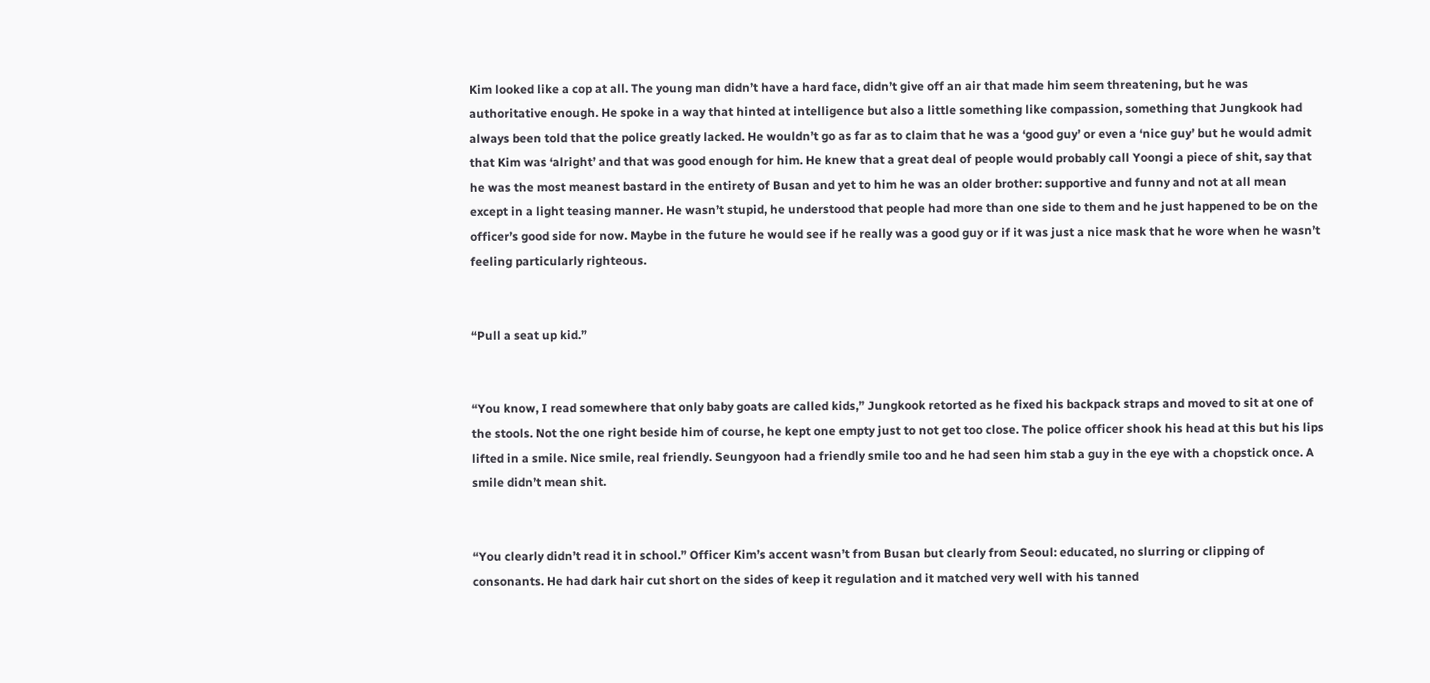Kim looked like a cop at all. The young man didn’t have a hard face, didn’t give off an air that made him seem threatening, but he was authoritative enough. He spoke in a way that hinted at intelligence but also a little something like compassion, something that Jungkook had always been told that the police greatly lacked. He wouldn’t go as far as to claim that he was a ‘good guy’ or even a ‘nice guy’ but he would admit that Kim was ‘alright’ and that was good enough for him. He knew that a great deal of people would probably call Yoongi a piece of shit, say that he was the most meanest bastard in the entirety of Busan and yet to him he was an older brother: supportive and funny and not at all mean except in a light teasing manner. He wasn’t stupid, he understood that people had more than one side to them and he just happened to be on the officer’s good side for now. Maybe in the future he would see if he really was a good guy or if it was just a nice mask that he wore when he wasn’t feeling particularly righteous.


“Pull a seat up kid.”


“You know, I read somewhere that only baby goats are called kids,” Jungkook retorted as he fixed his backpack straps and moved to sit at one of the stools. Not the one right beside him of course, he kept one empty just to not get too close. The police officer shook his head at this but his lips lifted in a smile. Nice smile, real friendly. Seungyoon had a friendly smile too and he had seen him stab a guy in the eye with a chopstick once. A smile didn’t mean shit.


“You clearly didn’t read it in school.” Officer Kim’s accent wasn’t from Busan but clearly from Seoul: educated, no slurring or clipping of consonants. He had dark hair cut short on the sides of keep it regulation and it matched very well with his tanned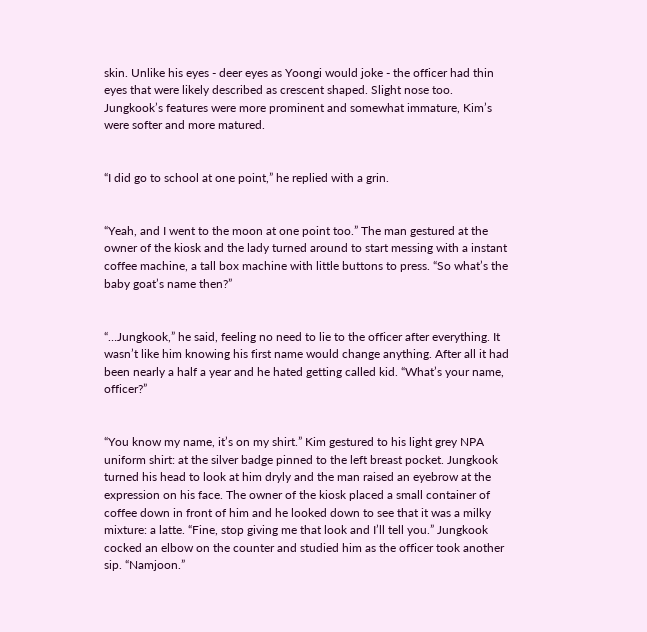skin. Unlike his eyes - deer eyes as Yoongi would joke - the officer had thin eyes that were likely described as crescent shaped. Slight nose too. Jungkook’s features were more prominent and somewhat immature, Kim’s were softer and more matured.


“I did go to school at one point,” he replied with a grin.


“Yeah, and I went to the moon at one point too.” The man gestured at the owner of the kiosk and the lady turned around to start messing with a instant coffee machine, a tall box machine with little buttons to press. “So what’s the baby goat’s name then?”


“…Jungkook,” he said, feeling no need to lie to the officer after everything. It wasn’t like him knowing his first name would change anything. After all it had been nearly a half a year and he hated getting called kid. “What’s your name, officer?”


“You know my name, it’s on my shirt.” Kim gestured to his light grey NPA uniform shirt: at the silver badge pinned to the left breast pocket. Jungkook turned his head to look at him dryly and the man raised an eyebrow at the expression on his face. The owner of the kiosk placed a small container of coffee down in front of him and he looked down to see that it was a milky mixture: a latte. “Fine, stop giving me that look and I’ll tell you.” Jungkook cocked an elbow on the counter and studied him as the officer took another sip. “Namjoon.”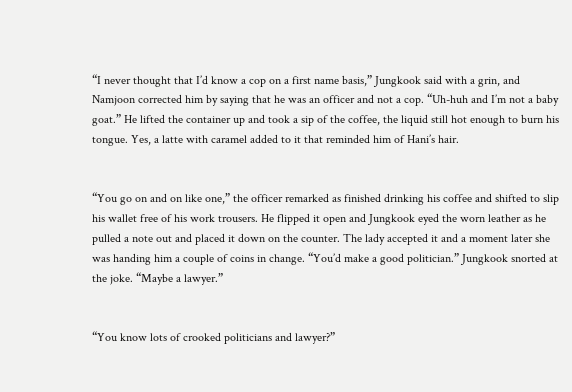“I never thought that I’d know a cop on a first name basis,” Jungkook said with a grin, and Namjoon corrected him by saying that he was an officer and not a cop. “Uh-huh and I’m not a baby goat.” He lifted the container up and took a sip of the coffee, the liquid still hot enough to burn his tongue. Yes, a latte with caramel added to it that reminded him of Hani’s hair.


“You go on and on like one,” the officer remarked as finished drinking his coffee and shifted to slip his wallet free of his work trousers. He flipped it open and Jungkook eyed the worn leather as he pulled a note out and placed it down on the counter. The lady accepted it and a moment later she was handing him a couple of coins in change. “You’d make a good politician.” Jungkook snorted at the joke. “Maybe a lawyer.”


“You know lots of crooked politicians and lawyer?”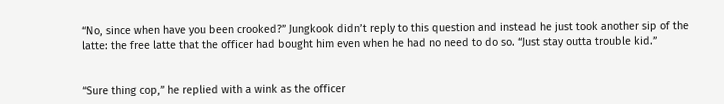“No, since when have you been crooked?” Jungkook didn’t reply to this question and instead he just took another sip of the latte: the free latte that the officer had bought him even when he had no need to do so. “Just stay outta trouble kid.”


“Sure thing cop,” he replied with a wink as the officer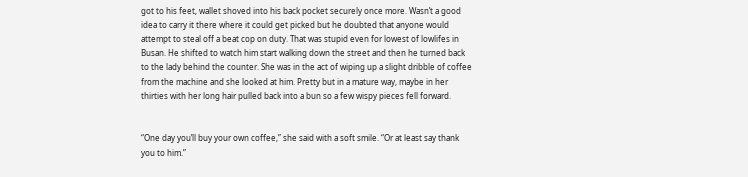got to his feet, wallet shoved into his back pocket securely once more. Wasn’t a good idea to carry it there where it could get picked but he doubted that anyone would attempt to steal off a beat cop on duty. That was stupid even for lowest of lowlifes in Busan. He shifted to watch him start walking down the street and then he turned back to the lady behind the counter. She was in the act of wiping up a slight dribble of coffee from the machine and she looked at him. Pretty but in a mature way, maybe in her thirties with her long hair pulled back into a bun so a few wispy pieces fell forward.


“One day you’ll buy your own coffee,” she said with a soft smile. “Or at least say thank you to him.”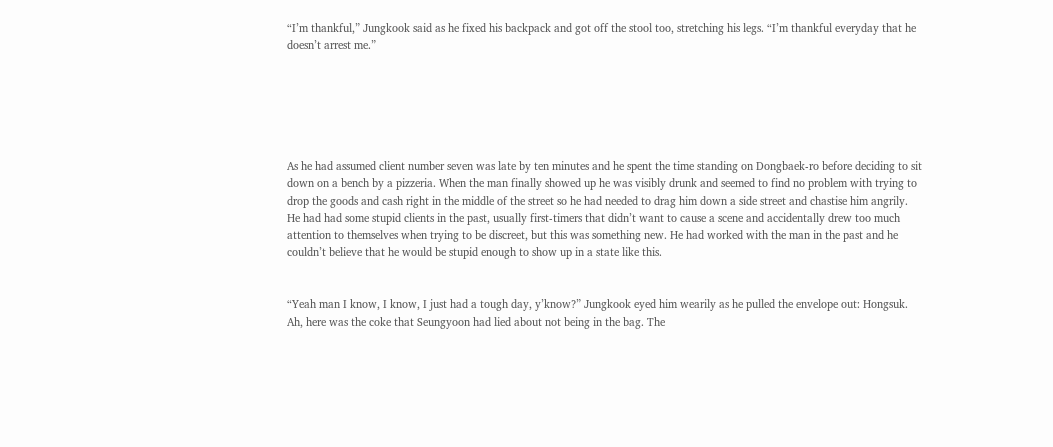“I’m thankful,” Jungkook said as he fixed his backpack and got off the stool too, stretching his legs. “I’m thankful everyday that he doesn’t arrest me.”






As he had assumed client number seven was late by ten minutes and he spent the time standing on Dongbaek-ro before deciding to sit down on a bench by a pizzeria. When the man finally showed up he was visibly drunk and seemed to find no problem with trying to drop the goods and cash right in the middle of the street so he had needed to drag him down a side street and chastise him angrily. He had had some stupid clients in the past, usually first-timers that didn’t want to cause a scene and accidentally drew too much attention to themselves when trying to be discreet, but this was something new. He had worked with the man in the past and he couldn’t believe that he would be stupid enough to show up in a state like this.


“Yeah man I know, I know, I just had a tough day, y’know?” Jungkook eyed him wearily as he pulled the envelope out: Hongsuk. Ah, here was the coke that Seungyoon had lied about not being in the bag. The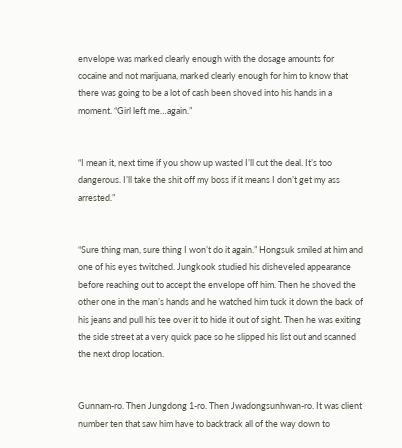envelope was marked clearly enough with the dosage amounts for cocaine and not marijuana, marked clearly enough for him to know that there was going to be a lot of cash been shoved into his hands in a moment. “Girl left me…again.”


“I mean it, next time if you show up wasted I’ll cut the deal. It’s too dangerous. I’ll take the shit off my boss if it means I don’t get my ass arrested.”


“Sure thing man, sure thing I won’t do it again.” Hongsuk smiled at him and one of his eyes twitched. Jungkook studied his disheveled appearance before reaching out to accept the envelope off him. Then he shoved the other one in the man’s hands and he watched him tuck it down the back of his jeans and pull his tee over it to hide it out of sight. Then he was exiting the side street at a very quick pace so he slipped his list out and scanned the next drop location.


Gunnam-ro. Then Jungdong 1-ro. Then Jwadongsunhwan-ro. It was client number ten that saw him have to backtrack all of the way down to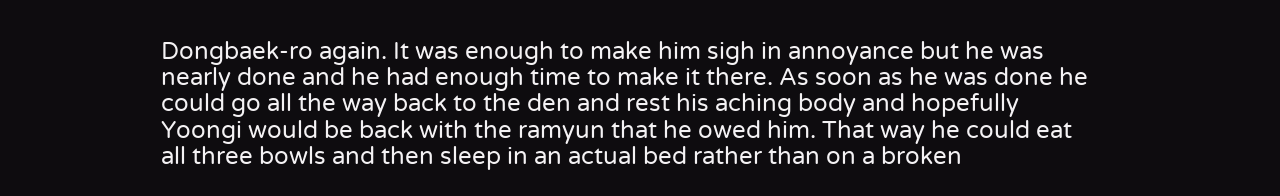Dongbaek-ro again. It was enough to make him sigh in annoyance but he was nearly done and he had enough time to make it there. As soon as he was done he could go all the way back to the den and rest his aching body and hopefully Yoongi would be back with the ramyun that he owed him. That way he could eat all three bowls and then sleep in an actual bed rather than on a broken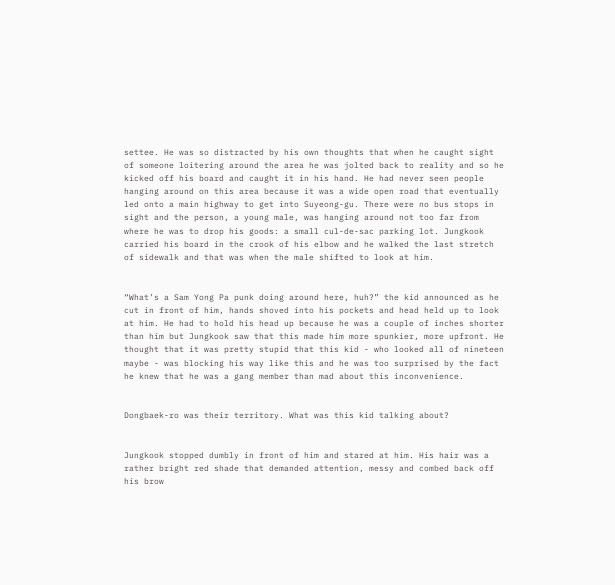settee. He was so distracted by his own thoughts that when he caught sight of someone loitering around the area he was jolted back to reality and so he kicked off his board and caught it in his hand. He had never seen people hanging around on this area because it was a wide open road that eventually led onto a main highway to get into Suyeong-gu. There were no bus stops in sight and the person, a young male, was hanging around not too far from where he was to drop his goods: a small cul-de-sac parking lot. Jungkook carried his board in the crook of his elbow and he walked the last stretch of sidewalk and that was when the male shifted to look at him.


“What’s a Sam Yong Pa punk doing around here, huh?” the kid announced as he cut in front of him, hands shoved into his pockets and head held up to look at him. He had to hold his head up because he was a couple of inches shorter than him but Jungkook saw that this made him more spunkier, more upfront. He thought that it was pretty stupid that this kid - who looked all of nineteen maybe - was blocking his way like this and he was too surprised by the fact he knew that he was a gang member than mad about this inconvenience.


Dongbaek-ro was their territory. What was this kid talking about?


Jungkook stopped dumbly in front of him and stared at him. His hair was a rather bright red shade that demanded attention, messy and combed back off his brow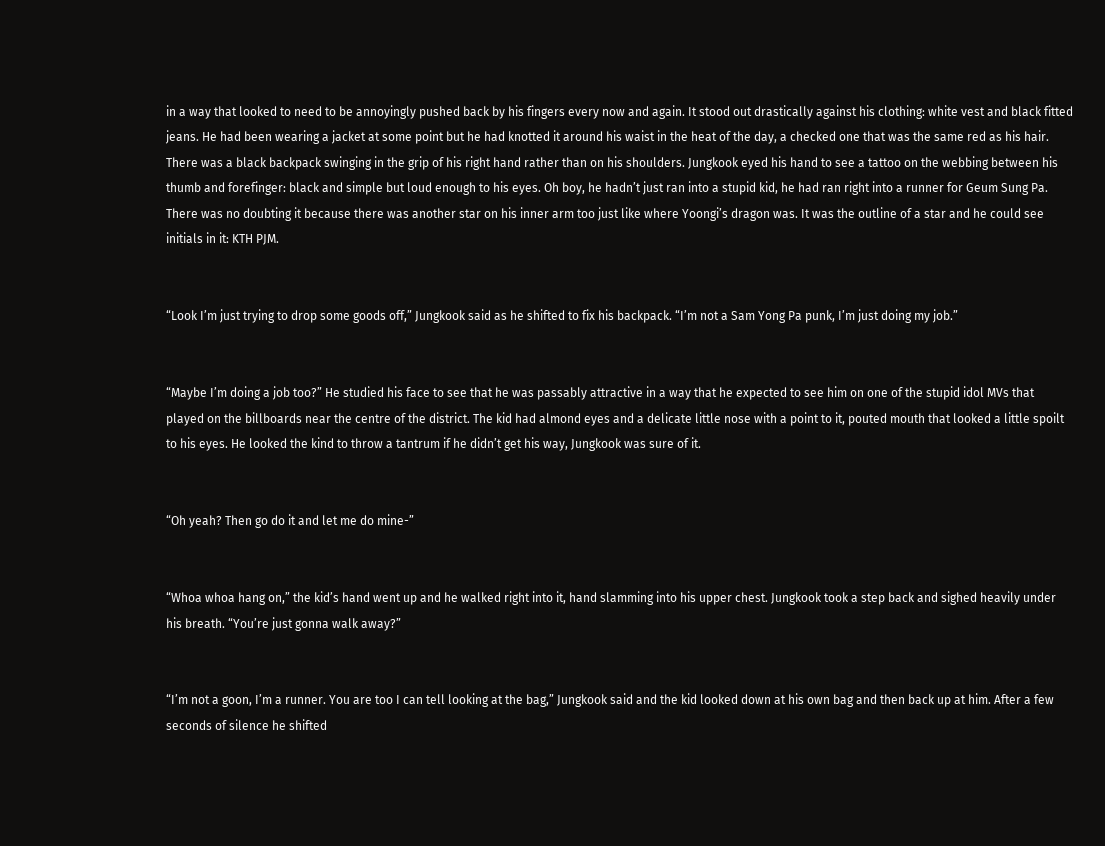in a way that looked to need to be annoyingly pushed back by his fingers every now and again. It stood out drastically against his clothing: white vest and black fitted jeans. He had been wearing a jacket at some point but he had knotted it around his waist in the heat of the day, a checked one that was the same red as his hair. There was a black backpack swinging in the grip of his right hand rather than on his shoulders. Jungkook eyed his hand to see a tattoo on the webbing between his thumb and forefinger: black and simple but loud enough to his eyes. Oh boy, he hadn’t just ran into a stupid kid, he had ran right into a runner for Geum Sung Pa. There was no doubting it because there was another star on his inner arm too just like where Yoongi’s dragon was. It was the outline of a star and he could see initials in it: KTH PJM.


“Look I’m just trying to drop some goods off,” Jungkook said as he shifted to fix his backpack. “I’m not a Sam Yong Pa punk, I’m just doing my job.”


“Maybe I’m doing a job too?” He studied his face to see that he was passably attractive in a way that he expected to see him on one of the stupid idol MVs that played on the billboards near the centre of the district. The kid had almond eyes and a delicate little nose with a point to it, pouted mouth that looked a little spoilt to his eyes. He looked the kind to throw a tantrum if he didn’t get his way, Jungkook was sure of it.


“Oh yeah? Then go do it and let me do mine-”


“Whoa whoa hang on,” the kid’s hand went up and he walked right into it, hand slamming into his upper chest. Jungkook took a step back and sighed heavily under his breath. “You’re just gonna walk away?”


“I’m not a goon, I’m a runner. You are too I can tell looking at the bag,” Jungkook said and the kid looked down at his own bag and then back up at him. After a few seconds of silence he shifted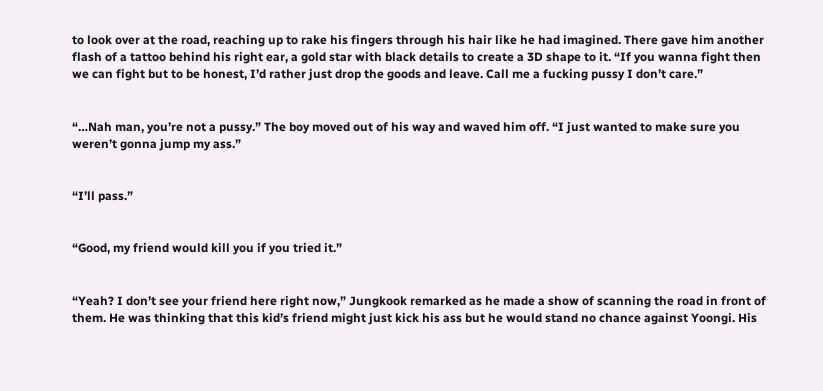to look over at the road, reaching up to rake his fingers through his hair like he had imagined. There gave him another flash of a tattoo behind his right ear, a gold star with black details to create a 3D shape to it. “If you wanna fight then we can fight but to be honest, I’d rather just drop the goods and leave. Call me a fucking pussy I don’t care.”


“…Nah man, you’re not a pussy.” The boy moved out of his way and waved him off. “I just wanted to make sure you weren’t gonna jump my ass.”


“I’ll pass.”


“Good, my friend would kill you if you tried it.”


“Yeah? I don’t see your friend here right now,” Jungkook remarked as he made a show of scanning the road in front of them. He was thinking that this kid’s friend might just kick his ass but he would stand no chance against Yoongi. His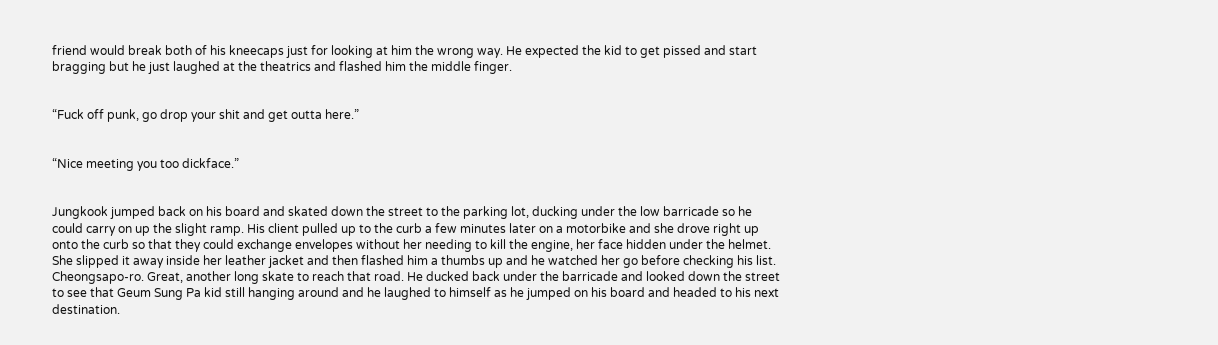friend would break both of his kneecaps just for looking at him the wrong way. He expected the kid to get pissed and start bragging but he just laughed at the theatrics and flashed him the middle finger.


“Fuck off punk, go drop your shit and get outta here.”


“Nice meeting you too dickface.”


Jungkook jumped back on his board and skated down the street to the parking lot, ducking under the low barricade so he could carry on up the slight ramp. His client pulled up to the curb a few minutes later on a motorbike and she drove right up onto the curb so that they could exchange envelopes without her needing to kill the engine, her face hidden under the helmet. She slipped it away inside her leather jacket and then flashed him a thumbs up and he watched her go before checking his list. Cheongsapo-ro. Great, another long skate to reach that road. He ducked back under the barricade and looked down the street to see that Geum Sung Pa kid still hanging around and he laughed to himself as he jumped on his board and headed to his next destination.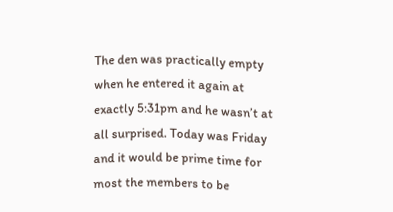The den was practically empty when he entered it again at exactly 5:31pm and he wasn’t at all surprised. Today was Friday and it would be prime time for most the members to be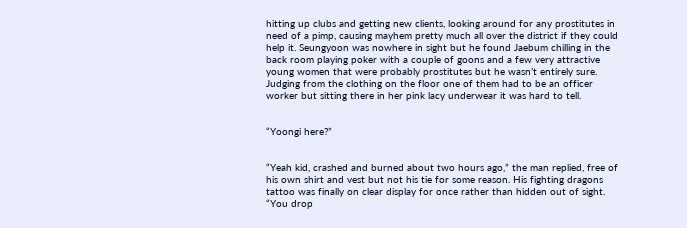hitting up clubs and getting new clients, looking around for any prostitutes in need of a pimp, causing mayhem pretty much all over the district if they could help it. Seungyoon was nowhere in sight but he found Jaebum chilling in the back room playing poker with a couple of goons and a few very attractive young women that were probably prostitutes but he wasn’t entirely sure. Judging from the clothing on the floor one of them had to be an officer worker but sitting there in her pink lacy underwear it was hard to tell.


“Yoongi here?”


“Yeah kid, crashed and burned about two hours ago,” the man replied, free of his own shirt and vest but not his tie for some reason. His fighting dragons tattoo was finally on clear display for once rather than hidden out of sight. “You drop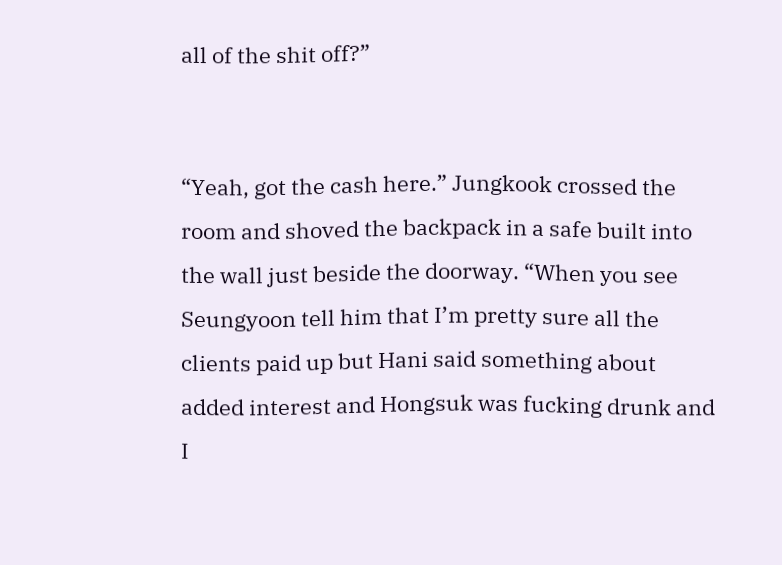all of the shit off?”


“Yeah, got the cash here.” Jungkook crossed the room and shoved the backpack in a safe built into the wall just beside the doorway. “When you see Seungyoon tell him that I’m pretty sure all the clients paid up but Hani said something about added interest and Hongsuk was fucking drunk and I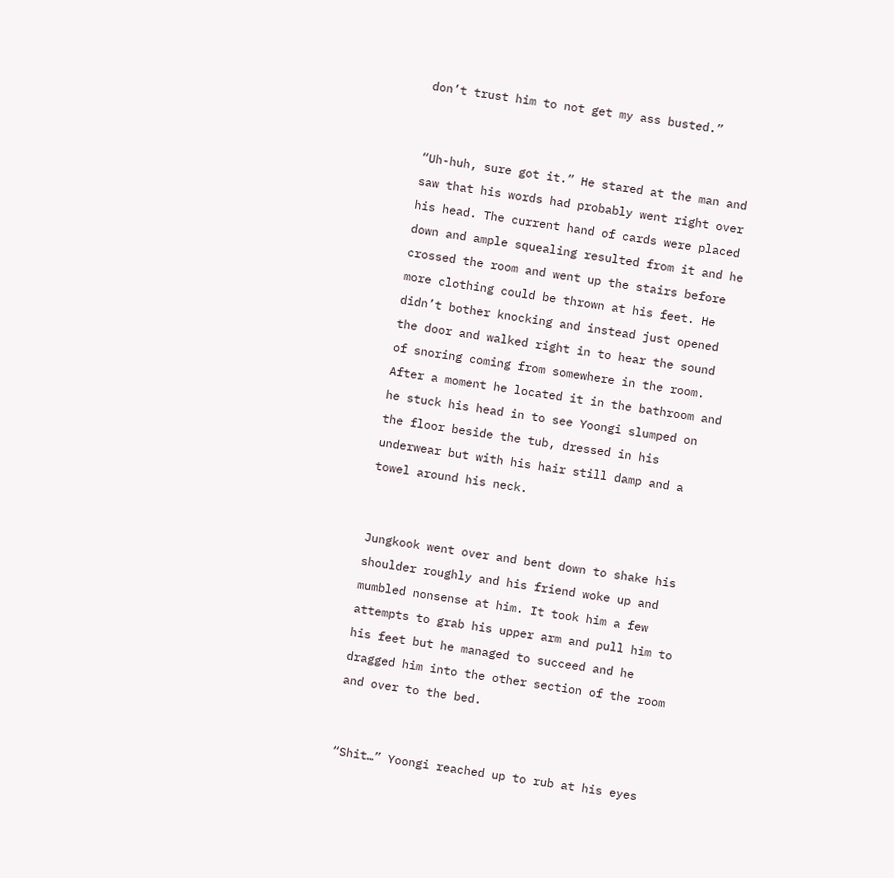don’t trust him to not get my ass busted.”


“Uh-huh, sure got it.” He stared at the man and saw that his words had probably went right over his head. The current hand of cards were placed down and ample squealing resulted from it and he crossed the room and went up the stairs before more clothing could be thrown at his feet. He didn’t bother knocking and instead just opened the door and walked right in to hear the sound of snoring coming from somewhere in the room. After a moment he located it in the bathroom and he stuck his head in to see Yoongi slumped on the floor beside the tub, dressed in his underwear but with his hair still damp and a towel around his neck.


Jungkook went over and bent down to shake his shoulder roughly and his friend woke up and mumbled nonsense at him. It took him a few attempts to grab his upper arm and pull him to his feet but he managed to succeed and he dragged him into the other section of the room and over to the bed.


“Shit…” Yoongi reached up to rub at his eyes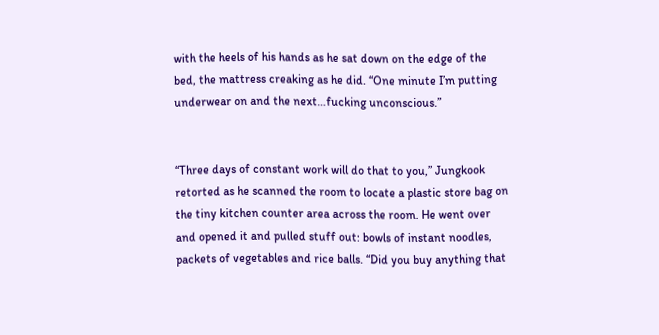with the heels of his hands as he sat down on the edge of the bed, the mattress creaking as he did. “One minute I’m putting underwear on and the next…fucking unconscious.”


“Three days of constant work will do that to you,” Jungkook retorted as he scanned the room to locate a plastic store bag on the tiny kitchen counter area across the room. He went over and opened it and pulled stuff out: bowls of instant noodles, packets of vegetables and rice balls. “Did you buy anything that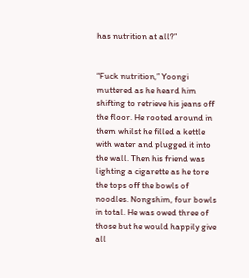has nutrition at all?”


“Fuck nutrition,” Yoongi muttered as he heard him shifting to retrieve his jeans off the floor. He rooted around in them whilst he filled a kettle with water and plugged it into the wall. Then his friend was lighting a cigarette as he tore the tops off the bowls of noodles. Nongshim, four bowls in total. He was owed three of those but he would happily give all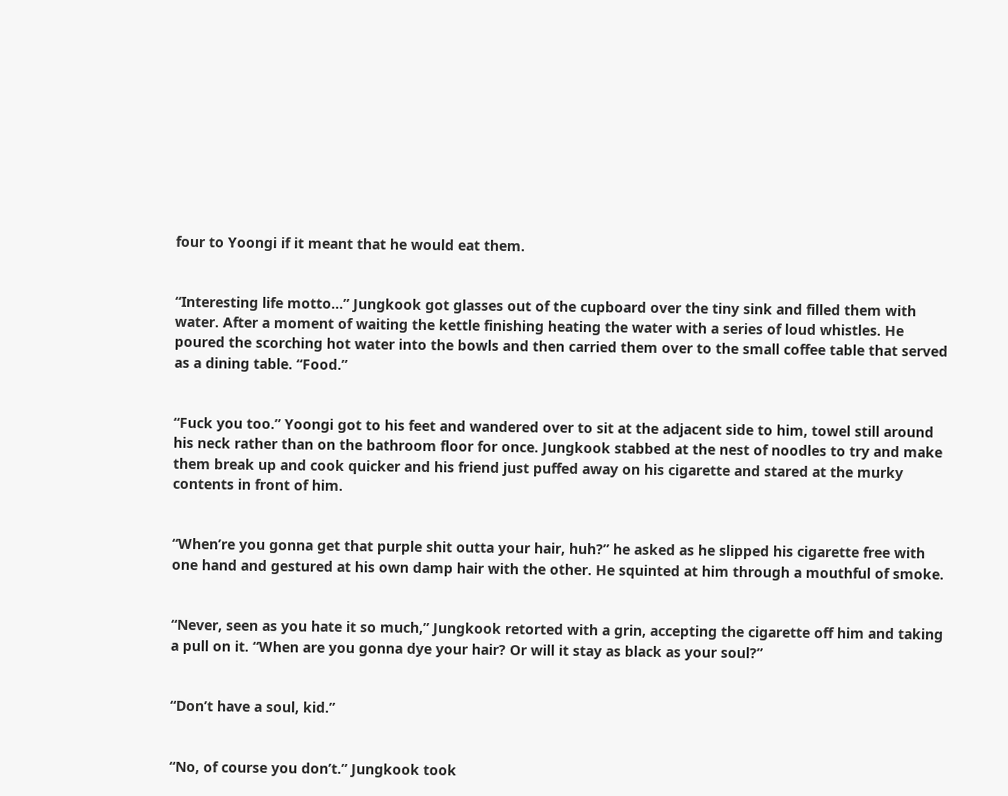four to Yoongi if it meant that he would eat them.


“Interesting life motto…” Jungkook got glasses out of the cupboard over the tiny sink and filled them with water. After a moment of waiting the kettle finishing heating the water with a series of loud whistles. He poured the scorching hot water into the bowls and then carried them over to the small coffee table that served as a dining table. “Food.”


“Fuck you too.” Yoongi got to his feet and wandered over to sit at the adjacent side to him, towel still around his neck rather than on the bathroom floor for once. Jungkook stabbed at the nest of noodles to try and make them break up and cook quicker and his friend just puffed away on his cigarette and stared at the murky contents in front of him.


“When’re you gonna get that purple shit outta your hair, huh?” he asked as he slipped his cigarette free with one hand and gestured at his own damp hair with the other. He squinted at him through a mouthful of smoke.


“Never, seen as you hate it so much,” Jungkook retorted with a grin, accepting the cigarette off him and taking a pull on it. “When are you gonna dye your hair? Or will it stay as black as your soul?”


“Don’t have a soul, kid.”


“No, of course you don’t.” Jungkook took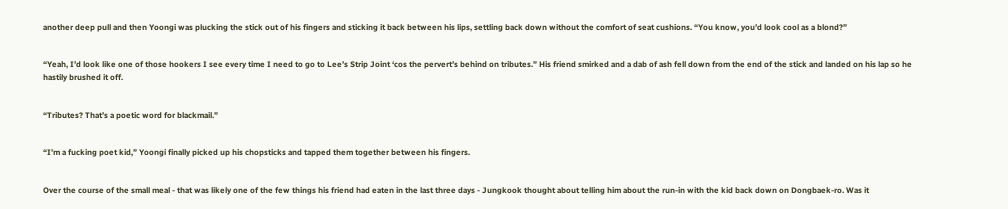another deep pull and then Yoongi was plucking the stick out of his fingers and sticking it back between his lips, settling back down without the comfort of seat cushions. “You know, you’d look cool as a blond?”


“Yeah, I’d look like one of those hookers I see every time I need to go to Lee’s Strip Joint ‘cos the pervert’s behind on tributes.” His friend smirked and a dab of ash fell down from the end of the stick and landed on his lap so he hastily brushed it off.


“Tributes? That’s a poetic word for blackmail.”


“I’m a fucking poet kid,” Yoongi finally picked up his chopsticks and tapped them together between his fingers.


Over the course of the small meal - that was likely one of the few things his friend had eaten in the last three days - Jungkook thought about telling him about the run-in with the kid back down on Dongbaek-ro. Was it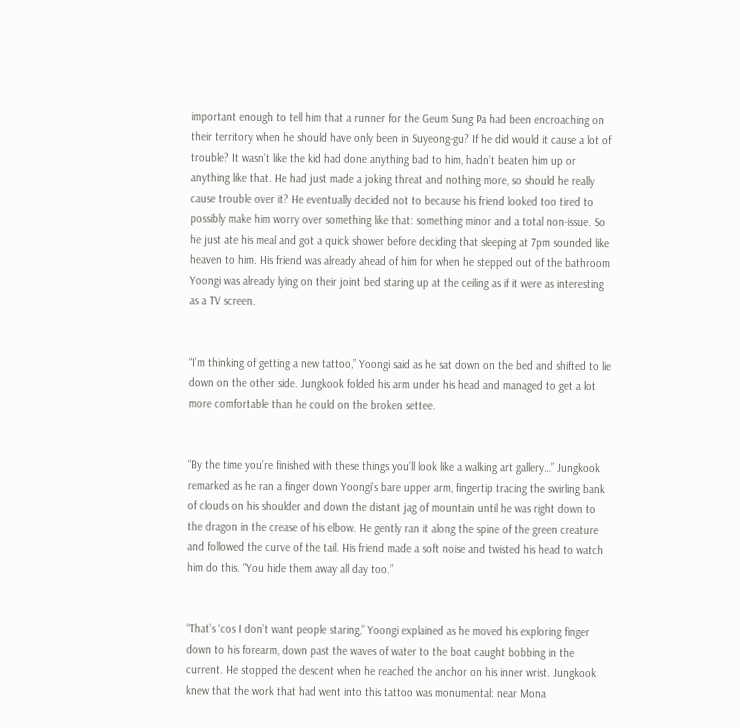important enough to tell him that a runner for the Geum Sung Pa had been encroaching on their territory when he should have only been in Suyeong-gu? If he did would it cause a lot of trouble? It wasn’t like the kid had done anything bad to him, hadn’t beaten him up or anything like that. He had just made a joking threat and nothing more, so should he really cause trouble over it? He eventually decided not to because his friend looked too tired to possibly make him worry over something like that: something minor and a total non-issue. So he just ate his meal and got a quick shower before deciding that sleeping at 7pm sounded like heaven to him. His friend was already ahead of him for when he stepped out of the bathroom Yoongi was already lying on their joint bed staring up at the ceiling as if it were as interesting as a TV screen.


“I’m thinking of getting a new tattoo,” Yoongi said as he sat down on the bed and shifted to lie down on the other side. Jungkook folded his arm under his head and managed to get a lot more comfortable than he could on the broken settee.


“By the time you’re finished with these things you’ll look like a walking art gallery…” Jungkook remarked as he ran a finger down Yoongi’s bare upper arm, fingertip tracing the swirling bank of clouds on his shoulder and down the distant jag of mountain until he was right down to the dragon in the crease of his elbow. He gently ran it along the spine of the green creature and followed the curve of the tail. His friend made a soft noise and twisted his head to watch him do this. “You hide them away all day too.”


“That’s ‘cos I don’t want people staring,” Yoongi explained as he moved his exploring finger down to his forearm, down past the waves of water to the boat caught bobbing in the current. He stopped the descent when he reached the anchor on his inner wrist. Jungkook knew that the work that had went into this tattoo was monumental: near Mona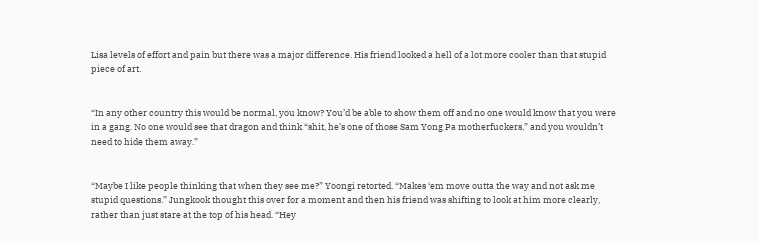Lisa levels of effort and pain but there was a major difference. His friend looked a hell of a lot more cooler than that stupid piece of art.


“In any other country this would be normal, you know? You’d be able to show them off and no one would know that you were in a gang. No one would see that dragon and think “shit, he’s one of those Sam Yong Pa motherfuckers,” and you wouldn’t need to hide them away.”


“Maybe I like people thinking that when they see me?” Yoongi retorted. “Makes ‘em move outta the way and not ask me stupid questions.” Jungkook thought this over for a moment and then his friend was shifting to look at him more clearly, rather than just stare at the top of his head. “Hey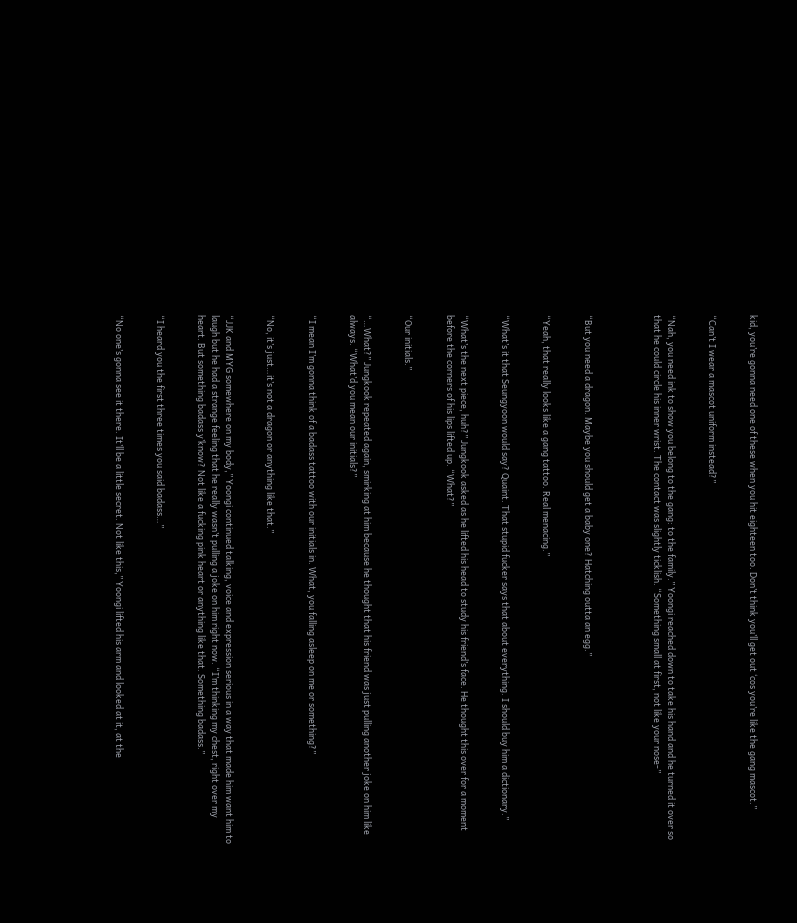kid, you’re gonna need one of these when you hit eighteen too. Don’t think you’ll get out ‘cos you’re like the gang mascot.”


“Can’t I wear a mascot uniform instead?”


“Nah, you need ink to show you belong to the gang: to the family.” Yoongi reached down to take his hand and he turned it over so that he could circle his inner wrist. The contact was slightly ticklish. “Something small at first, not like your nose-”




“But you need a dragon. Maybe you should get a baby one? Hatching outta an egg.”


“Yeah, that really looks like a gang tattoo. Real menacing.”


“What’s it that Seungyoon would say? Quaint. That stupid fucker says that about everything. I should buy him a dictionary.”


“What’s the next piece, huh?” Jungkook asked as he lifted his head to study his friend’s face. He thought this over for a moment before the corners of his lips lifted up. “What?”


“Our initials.”


“…What?” Jungkook repeated again, smirking at him because he thought that his friend was just pulling another joke on him like always. “What’d you mean our initials?”


“I mean I’m gonna think of a badass tattoo with our initials in. What, you falling asleep on me or something?”


“No, it’s just…it’s not a dragon or anything like that.”


“JJK and MYG somewhere on my body,” Yoongi continued talking, voice and expression serious in a way that made him want him to laugh but he had a strange feeling that he really wasn’t pulling a joke on him right now. “I’m thinking my chest, right over my heart. But something badass y’know? Not like a fucking pink heart or anything like that. Something badass.”


“I heard you the first three times you said badass…”


“No one’s gonna see it there. It’ll be a little secret. Not like this,” Yoongi lifted his arm and looked at it, at the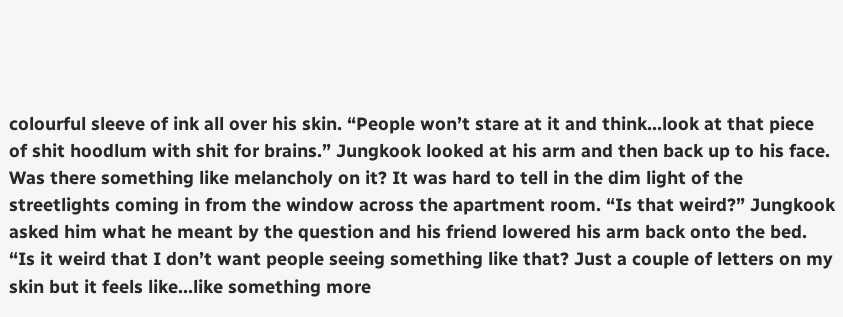colourful sleeve of ink all over his skin. “People won’t stare at it and think…look at that piece of shit hoodlum with shit for brains.” Jungkook looked at his arm and then back up to his face. Was there something like melancholy on it? It was hard to tell in the dim light of the streetlights coming in from the window across the apartment room. “Is that weird?” Jungkook asked him what he meant by the question and his friend lowered his arm back onto the bed. “Is it weird that I don’t want people seeing something like that? Just a couple of letters on my skin but it feels like…like something more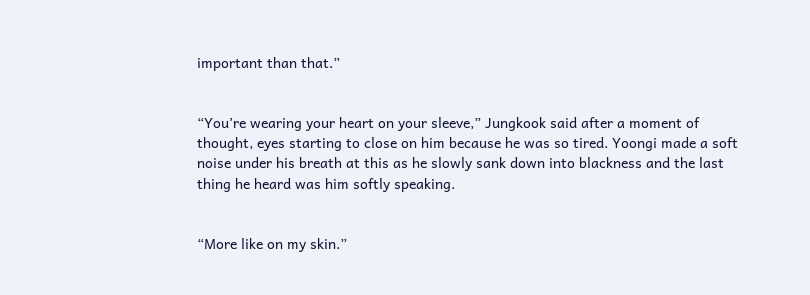important than that.”


“You’re wearing your heart on your sleeve,” Jungkook said after a moment of thought, eyes starting to close on him because he was so tired. Yoongi made a soft noise under his breath at this as he slowly sank down into blackness and the last thing he heard was him softly speaking.


“More like on my skin.”